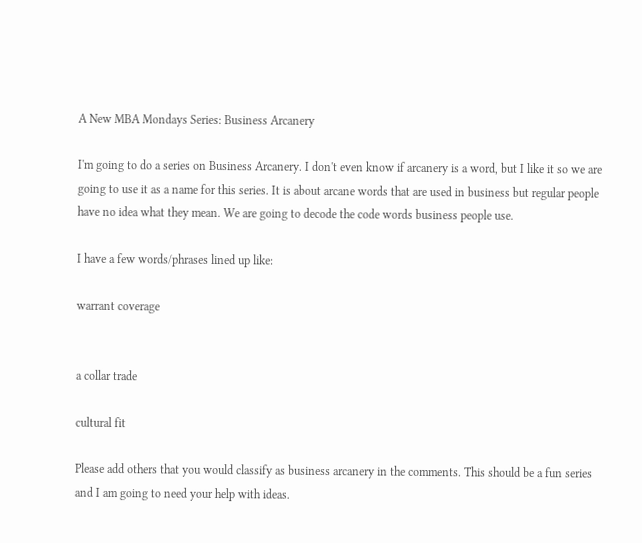A New MBA Mondays Series: Business Arcanery

I'm going to do a series on Business Arcanery. I don't even know if arcanery is a word, but I like it so we are going to use it as a name for this series. It is about arcane words that are used in business but regular people have no idea what they mean. We are going to decode the code words business people use.

I have a few words/phrases lined up like:

warrant coverage


a collar trade

cultural fit

Please add others that you would classify as business arcanery in the comments. This should be a fun series and I am going to need your help with ideas.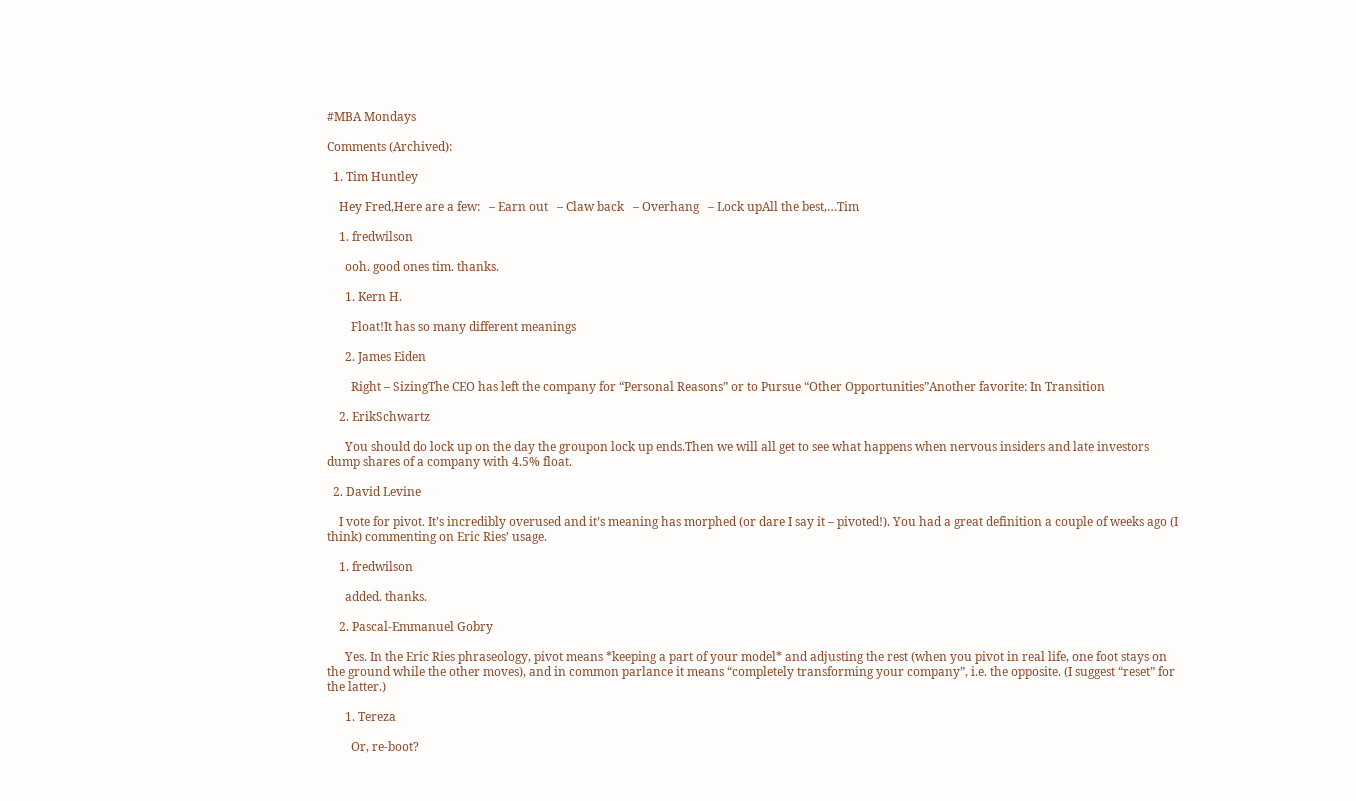#MBA Mondays

Comments (Archived):

  1. Tim Huntley

    Hey Fred,Here are a few:   – Earn out   – Claw back   – Overhang   – Lock upAll the best,…Tim

    1. fredwilson

      ooh. good ones tim. thanks.

      1. Kern H.

        Float!It has so many different meanings

      2. James Eiden

        Right – SizingThe CEO has left the company for “Personal Reasons” or to Pursue “Other Opportunities”Another favorite: In Transition

    2. ErikSchwartz

      You should do lock up on the day the groupon lock up ends.Then we will all get to see what happens when nervous insiders and late investors dump shares of a company with 4.5% float.

  2. David Levine

    I vote for pivot. It’s incredibly overused and it’s meaning has morphed (or dare I say it – pivoted!). You had a great definition a couple of weeks ago (I think) commenting on Eric Ries’ usage.

    1. fredwilson

      added. thanks.

    2. Pascal-Emmanuel Gobry

      Yes. In the Eric Ries phraseology, pivot means *keeping a part of your model* and adjusting the rest (when you pivot in real life, one foot stays on the ground while the other moves), and in common parlance it means “completely transforming your company”, i.e. the opposite. (I suggest “reset” for the latter.)

      1. Tereza

        Or, re-boot?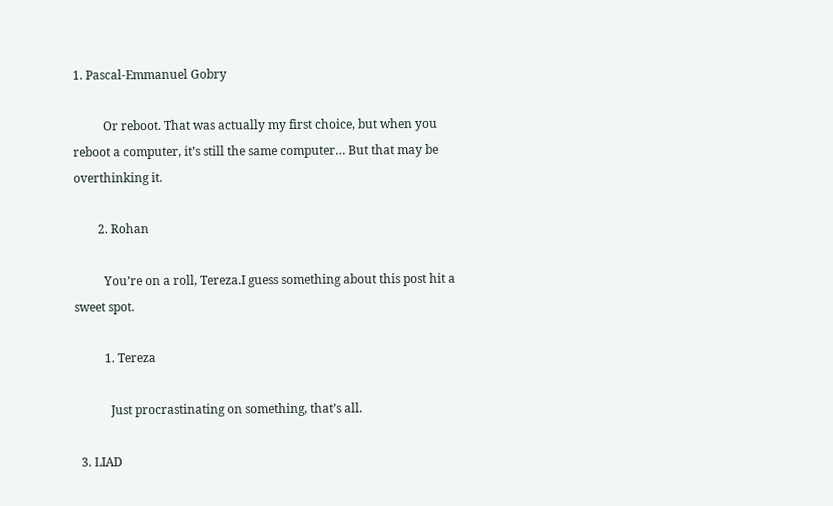1. Pascal-Emmanuel Gobry

          Or reboot. That was actually my first choice, but when you reboot a computer, it’s still the same computer… But that may be overthinking it.

        2. Rohan

          You’re on a roll, Tereza.I guess something about this post hit a sweet spot.

          1. Tereza

            Just procrastinating on something, that’s all.

  3. LIAD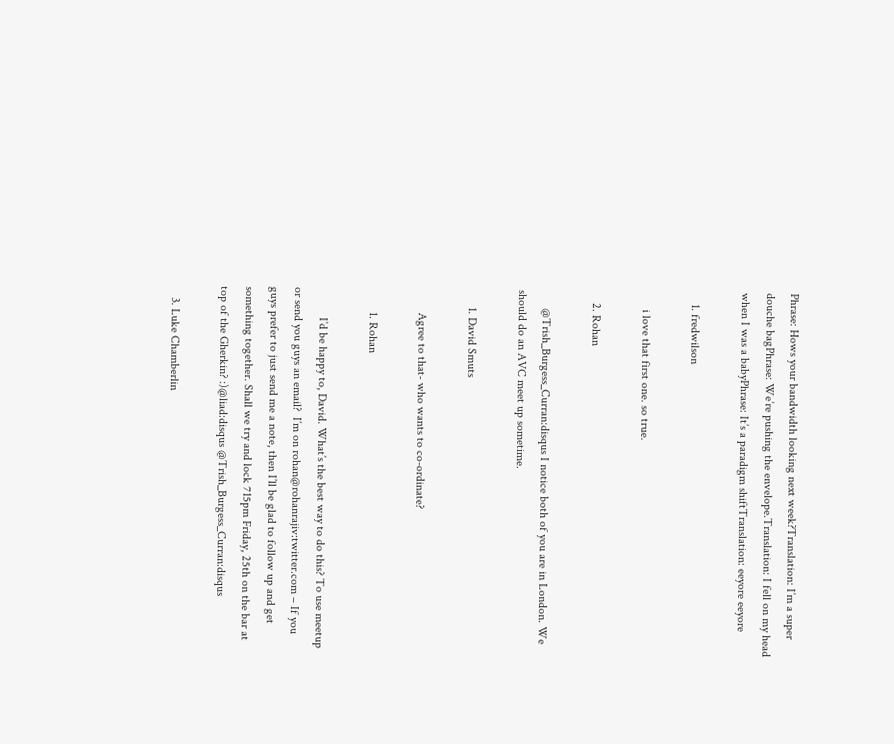Phrase: Hows your bandwidth looking next week?Translation: I’m a super douche bagPhrase: We’re pushing the envelope.Translation: I fell on my head when I was a babyPhrase: It’s a paradigm shiftTranslation: eeyore eeyore

    1. fredwilson

      i love that first one. so true.

    2. Rohan

      @Trish_Burgess_Curran:disqus I notice both of you are in London. We should do an AVC meet up sometime.

      1. David Smuts

        Agree to that- who wants to co-ordinate?

        1. Rohan

          I’d be happy to, David. What’s the best way to do this? To use meetup or send you guys an email?  I’m on rohan@rohanrajiv:twitter.com – If you guys prefer to just send me a note, then I’ll be glad to follow up and get something together. Shall we try and lock 715pm Friday, 25th on the bar at top of the Gherkin? :)@liad:disqus @Trish_Burgess_Curran:disqus

    3. Luke Chamberlin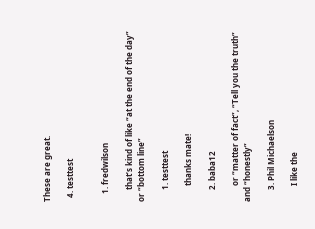These are great.

  4. testtest


    1. fredwilson

      that’s kind of like “at the end of the day” or “bottom line”

      1. testtest

        thanks mate!

      2. baba12

        or “matter of fact”, “Tell you the truth” and “honestly”

      3. Phil Michaelson

        I like the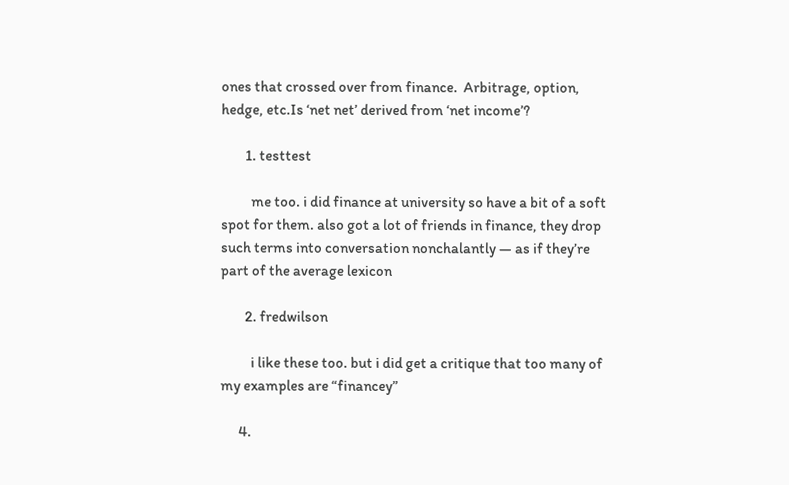ones that crossed over from finance.  Arbitrage, option, hedge, etc.Is ‘net net’ derived from ‘net income’?

        1. testtest

          me too. i did finance at university so have a bit of a soft spot for them. also got a lot of friends in finance, they drop such terms into conversation nonchalantly — as if they’re part of the average lexicon

        2. fredwilson

          i like these too. but i did get a critique that too many of my examples are “financey”

      4.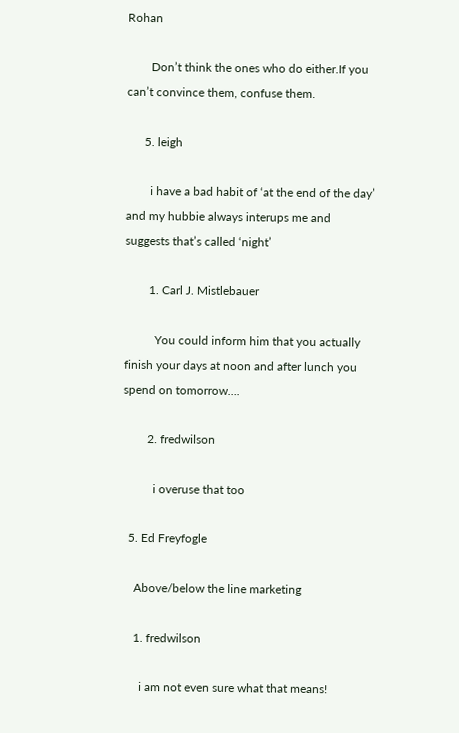Rohan

        Don’t think the ones who do either.If you can’t convince them, confuse them.

      5. leigh

        i have a bad habit of ‘at the end of the day’ and my hubbie always interups me and suggests that’s called ‘night’

        1. Carl J. Mistlebauer

          You could inform him that you actually finish your days at noon and after lunch you spend on tomorrow….

        2. fredwilson

          i overuse that too

  5. Ed Freyfogle

    Above/below the line marketing

    1. fredwilson

      i am not even sure what that means!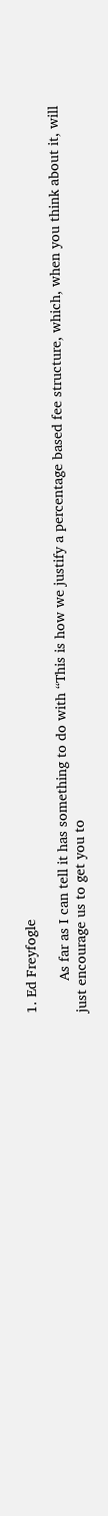1. Ed Freyfogle

        As far as I can tell it has something to do with “This is how we justify a percentage based fee structure, which, when you think about it, will just encourage us to get you to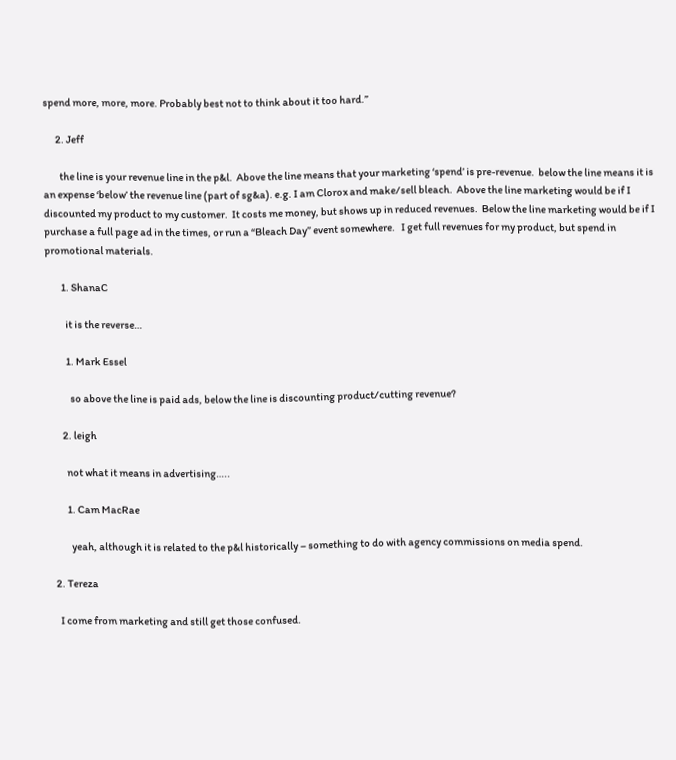spend more, more, more. Probably best not to think about it too hard.”

      2. Jeff

        the line is your revenue line in the p&l.  Above the line means that your marketing ‘spend’ is pre-revenue.  below the line means it is an expense ‘below’ the revenue line (part of sg&a). e.g. I am Clorox and make/sell bleach.  Above the line marketing would be if I discounted my product to my customer.  It costs me money, but shows up in reduced revenues.  Below the line marketing would be if I purchase a full page ad in the times, or run a “Bleach Day” event somewhere.   I get full revenues for my product, but spend in promotional materials.

        1. ShanaC

          it is the reverse…

          1. Mark Essel

            so above the line is paid ads, below the line is discounting product/cutting revenue?

        2. leigh

          not what it means in advertising…..

          1. Cam MacRae

            yeah, although it is related to the p&l historically – something to do with agency commissions on media spend.

    2. Tereza

      I come from marketing and still get those confused.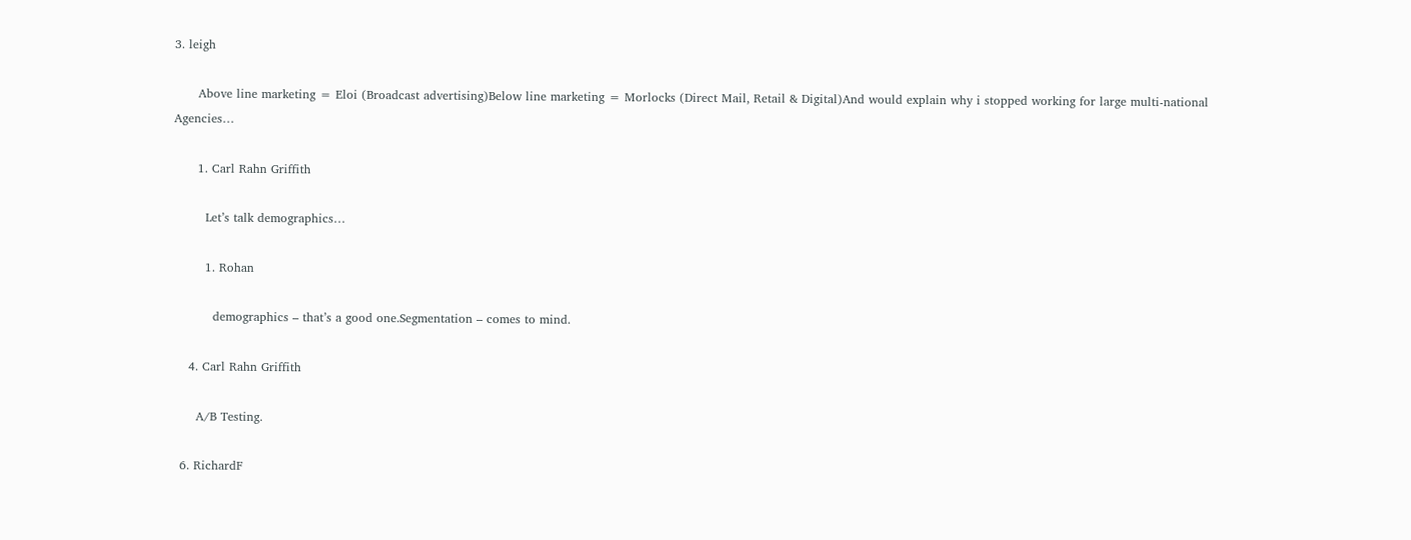3. leigh

      Above line marketing = Eloi (Broadcast advertising)Below line marketing = Morlocks (Direct Mail, Retail & Digital)And would explain why i stopped working for large multi-national Agencies…

      1. Carl Rahn Griffith

        Let’s talk demographics…

        1. Rohan

          demographics – that’s a good one.Segmentation – comes to mind.

    4. Carl Rahn Griffith

      A/B Testing.

  6. RichardF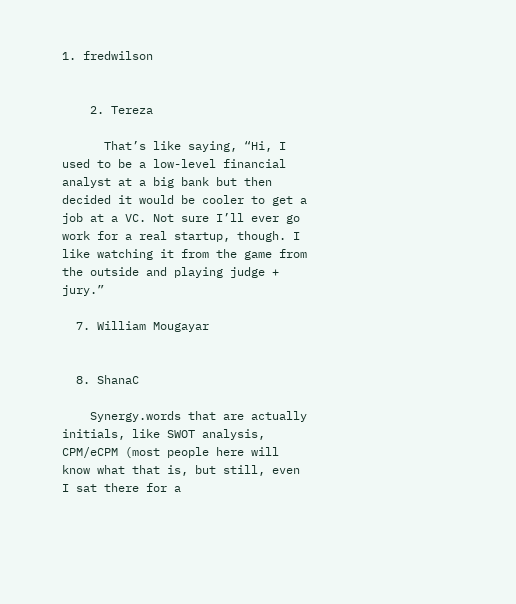1. fredwilson


    2. Tereza

      That’s like saying, “Hi, I used to be a low-level financial analyst at a big bank but then decided it would be cooler to get a job at a VC. Not sure I’ll ever go work for a real startup, though. I like watching it from the game from the outside and playing judge + jury.”

  7. William Mougayar


  8. ShanaC

    Synergy.words that are actually initials, like SWOT analysis, CPM/eCPM (most people here will know what that is, but still, even I sat there for a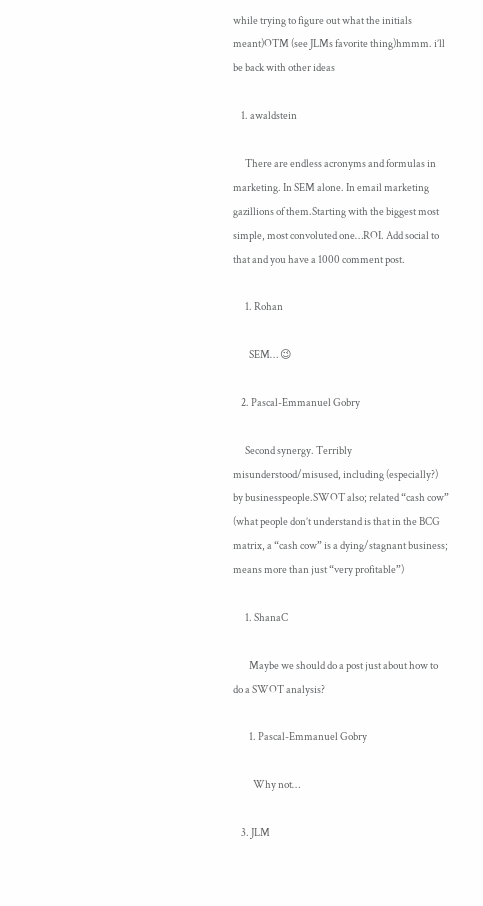while trying to figure out what the initials meant)OTM (see JLMs favorite thing)hmmm. i’ll be back with other ideas

    1. awaldstein

      There are endless acronyms and formulas in marketing. In SEM alone. In email marketing gazillions of them.Starting with the biggest most simple, most convoluted one…ROI. Add social to that and you have a 1000 comment post.

      1. Rohan

        SEM… 😉

    2. Pascal-Emmanuel Gobry

      Second synergy. Terribly misunderstood/misused, including (especially?) by businesspeople.SWOT also; related “cash cow” (what people don’t understand is that in the BCG matrix, a “cash cow” is a dying/stagnant business; means more than just “very profitable”)

      1. ShanaC

        Maybe we should do a post just about how to do a SWOT analysis?

        1. Pascal-Emmanuel Gobry

          Why not…

    3. JLM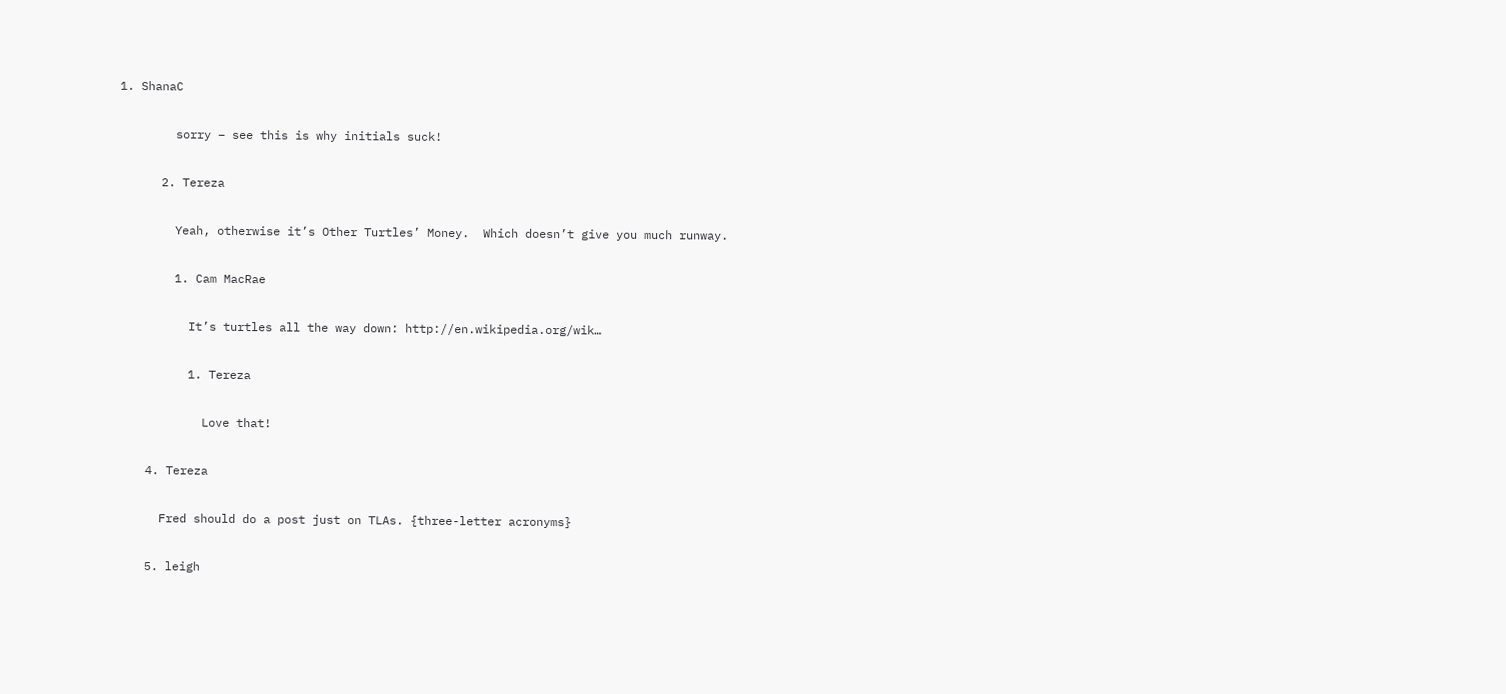1. ShanaC

        sorry – see this is why initials suck!

      2. Tereza

        Yeah, otherwise it’s Other Turtles’ Money.  Which doesn’t give you much runway.

        1. Cam MacRae

          It’s turtles all the way down: http://en.wikipedia.org/wik…

          1. Tereza

            Love that!

    4. Tereza

      Fred should do a post just on TLAs. {three-letter acronyms}

    5. leigh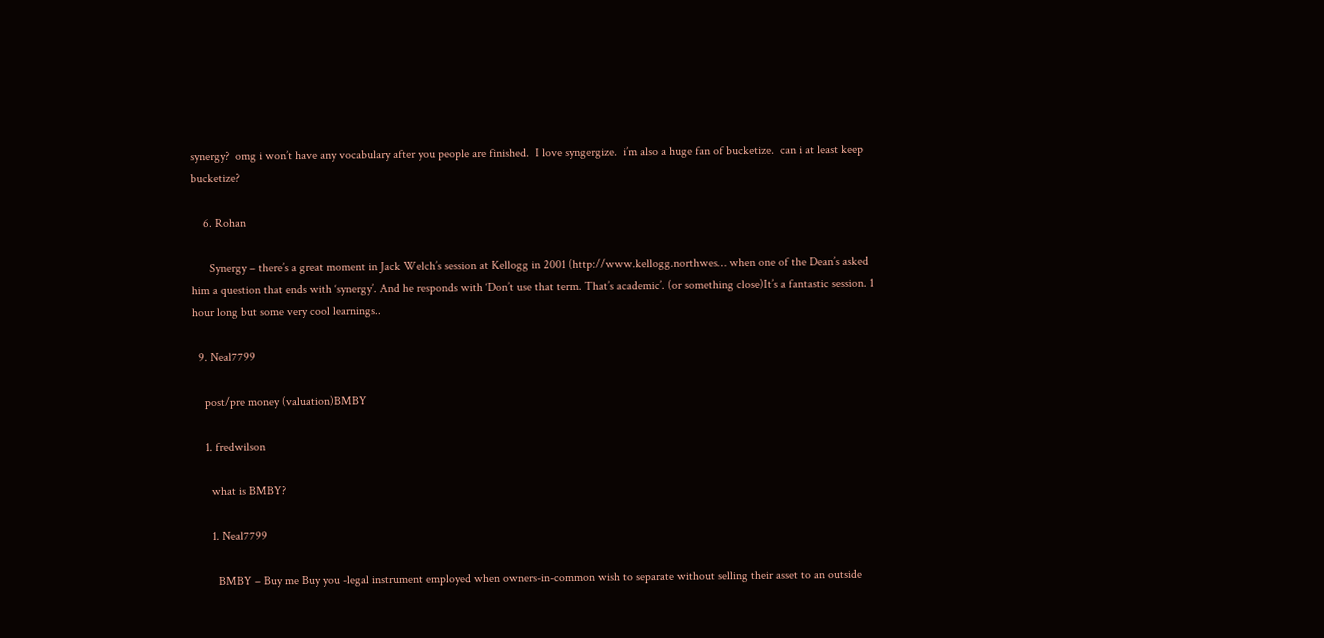synergy?  omg i won’t have any vocabulary after you people are finished.  I love syngergize.  i’m also a huge fan of bucketize.  can i at least keep bucketize?

    6. Rohan

      Synergy – there’s a great moment in Jack Welch’s session at Kellogg in 2001 (http://www.kellogg.northwes… when one of the Dean’s asked him a question that ends with ‘synergy’. And he responds with ‘Don’t use that term. That’s academic’. (or something close)It’s a fantastic session. 1 hour long but some very cool learnings..

  9. Neal7799

    post/pre money (valuation)BMBY

    1. fredwilson

      what is BMBY?

      1. Neal7799

        BMBY – Buy me Buy you -legal instrument employed when owners-in-common wish to separate without selling their asset to an outside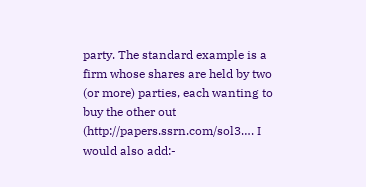party. The standard example is a firm whose shares are held by two (or more) parties, each wanting to buy the other out (http://papers.ssrn.com/sol3…. I would also add:-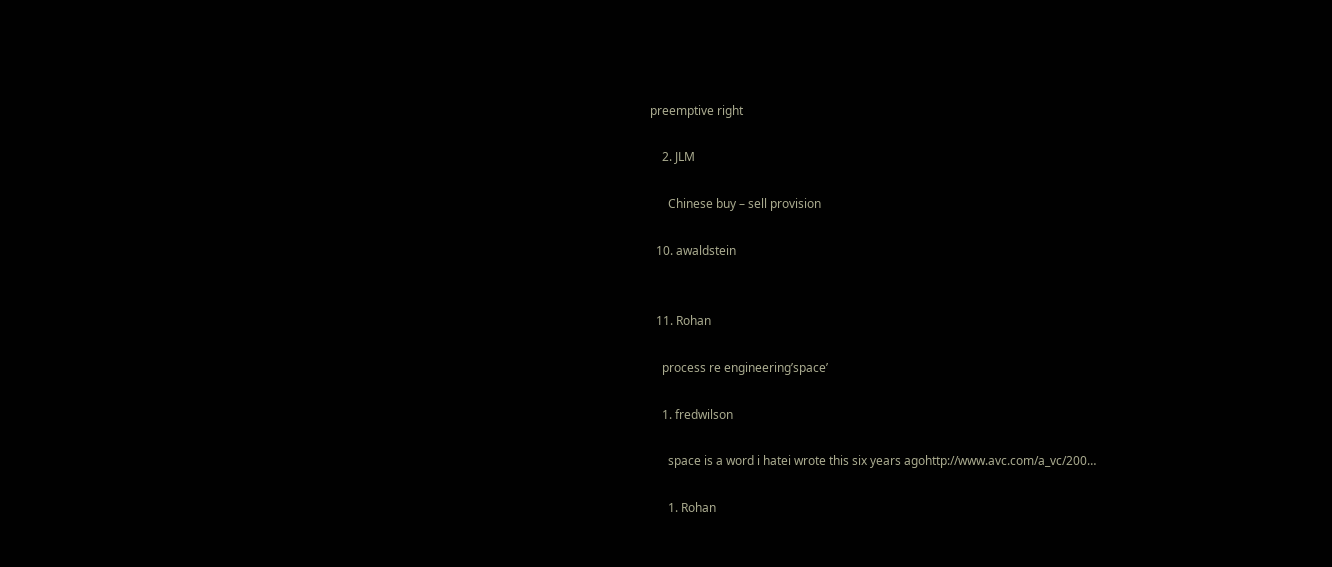preemptive right

    2. JLM

      Chinese buy – sell provision

  10. awaldstein


  11. Rohan

    process re engineering’space’

    1. fredwilson

      space is a word i hatei wrote this six years agohttp://www.avc.com/a_vc/200…

      1. Rohan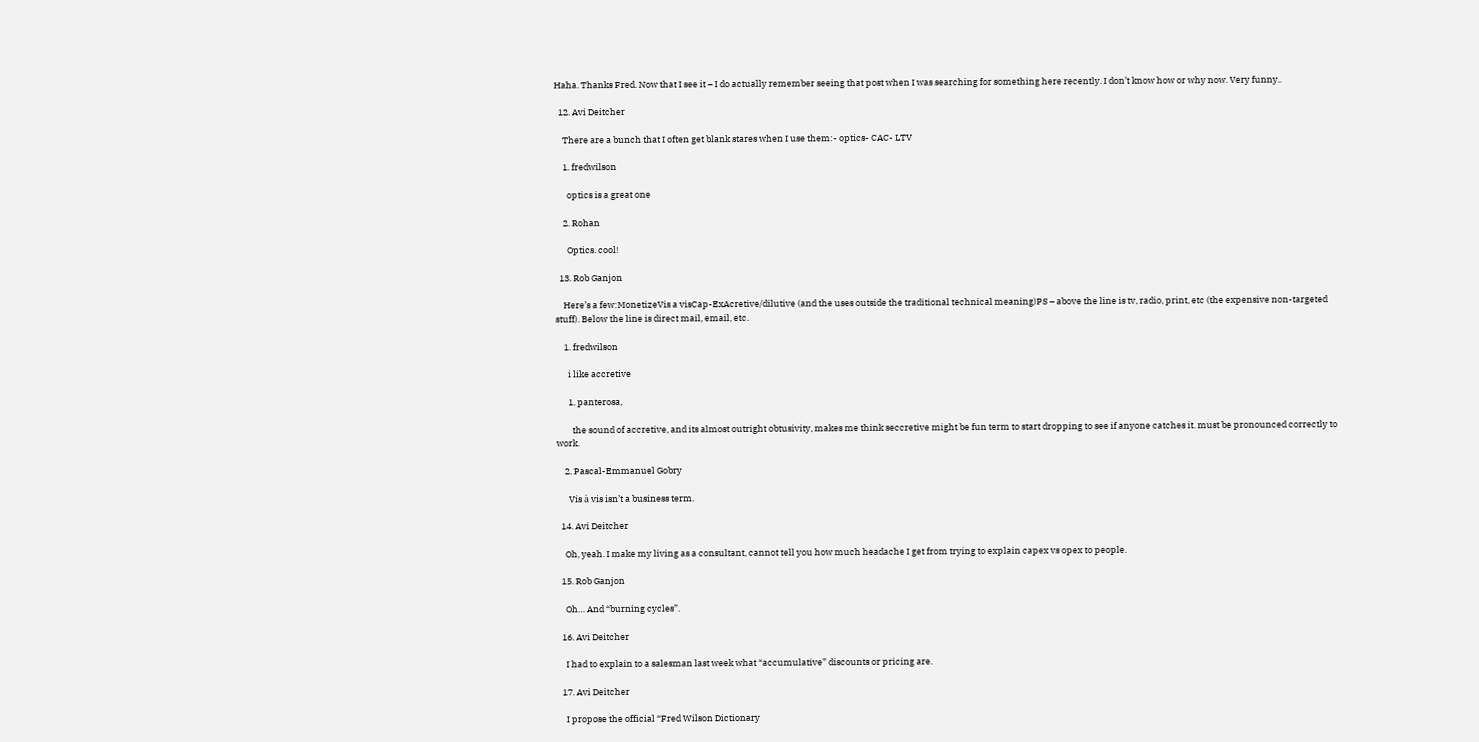Haha. Thanks Fred. Now that I see it – I do actually remember seeing that post when I was searching for something here recently. I don’t know how or why now. Very funny..

  12. Avi Deitcher

    There are a bunch that I often get blank stares when I use them:- optics- CAC- LTV

    1. fredwilson

      optics is a great one

    2. Rohan

      Optics. cool!

  13. Rob Ganjon

    Here’s a few:MonetizeVis a visCap-ExAcretive/dilutive (and the uses outside the traditional technical meaning)PS – above the line is tv, radio, print, etc (the expensive non-targeted stuff). Below the line is direct mail, email, etc.

    1. fredwilson

      i like accretive

      1. panterosa,

        the sound of accretive, and its almost outright obtusivity, makes me think seccretive might be fun term to start dropping to see if anyone catches it. must be pronounced correctly to work.

    2. Pascal-Emmanuel Gobry

      Vis à vis isn’t a business term.

  14. Avi Deitcher

    Oh, yeah. I make my living as a consultant, cannot tell you how much headache I get from trying to explain capex vs opex to people.

  15. Rob Ganjon

    Oh… And “burning cycles”.

  16. Avi Deitcher

    I had to explain to a salesman last week what “accumulative” discounts or pricing are.

  17. Avi Deitcher

    I propose the official “Fred Wilson Dictionary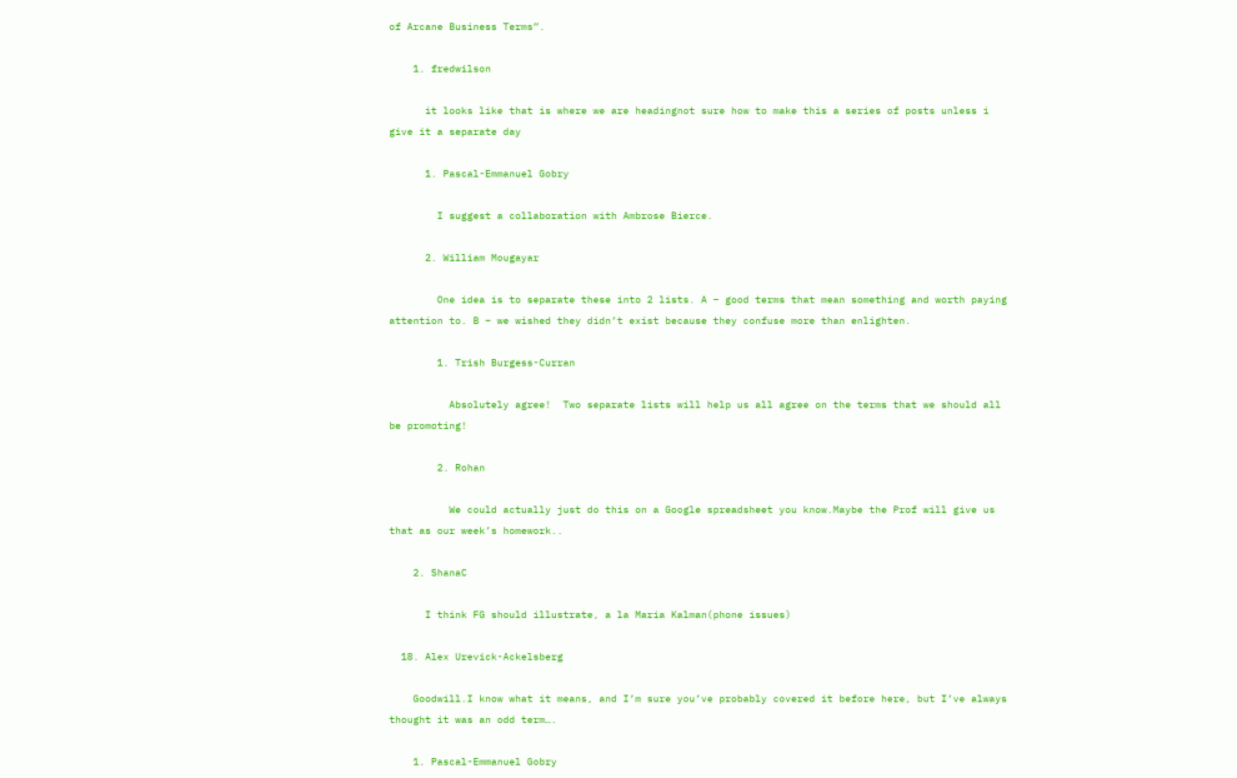of Arcane Business Terms”.

    1. fredwilson

      it looks like that is where we are headingnot sure how to make this a series of posts unless i give it a separate day

      1. Pascal-Emmanuel Gobry

        I suggest a collaboration with Ambrose Bierce.

      2. William Mougayar

        One idea is to separate these into 2 lists. A – good terms that mean something and worth paying attention to. B – we wished they didn’t exist because they confuse more than enlighten.

        1. Trish Burgess-Curran

          Absolutely agree!  Two separate lists will help us all agree on the terms that we should all be promoting!

        2. Rohan

          We could actually just do this on a Google spreadsheet you know.Maybe the Prof will give us that as our week’s homework..

    2. ShanaC

      I think FG should illustrate, a la Maria Kalman(phone issues)

  18. Alex Urevick-Ackelsberg

    Goodwill.I know what it means, and I’m sure you’ve probably covered it before here, but I’ve always thought it was an odd term….

    1. Pascal-Emmanuel Gobry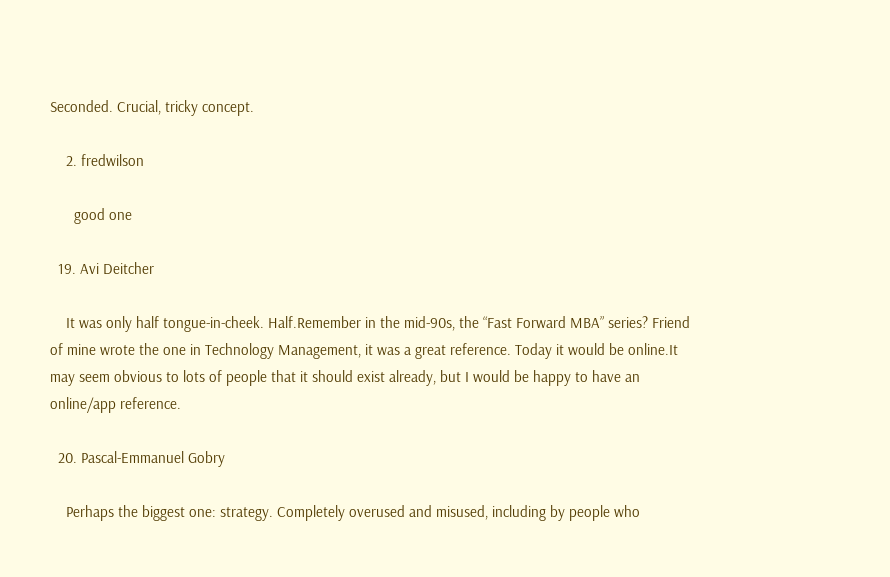Seconded. Crucial, tricky concept.

    2. fredwilson

      good one

  19. Avi Deitcher

    It was only half tongue-in-cheek. Half.Remember in the mid-90s, the “Fast Forward MBA” series? Friend of mine wrote the one in Technology Management, it was a great reference. Today it would be online.It may seem obvious to lots of people that it should exist already, but I would be happy to have an online/app reference.

  20. Pascal-Emmanuel Gobry

    Perhaps the biggest one: strategy. Completely overused and misused, including by people who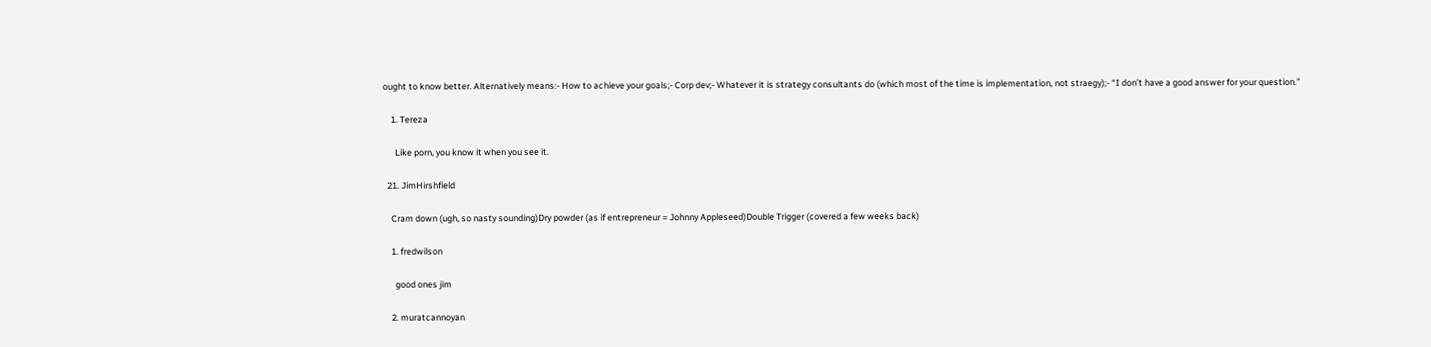ought to know better. Alternatively means:- How to achieve your goals;- Corp dev;- Whatever it is strategy consultants do (which most of the time is implementation, not straegy);- “I don’t have a good answer for your question.”

    1. Tereza

      Like porn, you know it when you see it.

  21. JimHirshfield

    Cram down (ugh, so nasty sounding)Dry powder (as if entrepreneur = Johnny Appleseed)Double Trigger (covered a few weeks back)

    1. fredwilson

      good ones jim

    2. muratcannoyan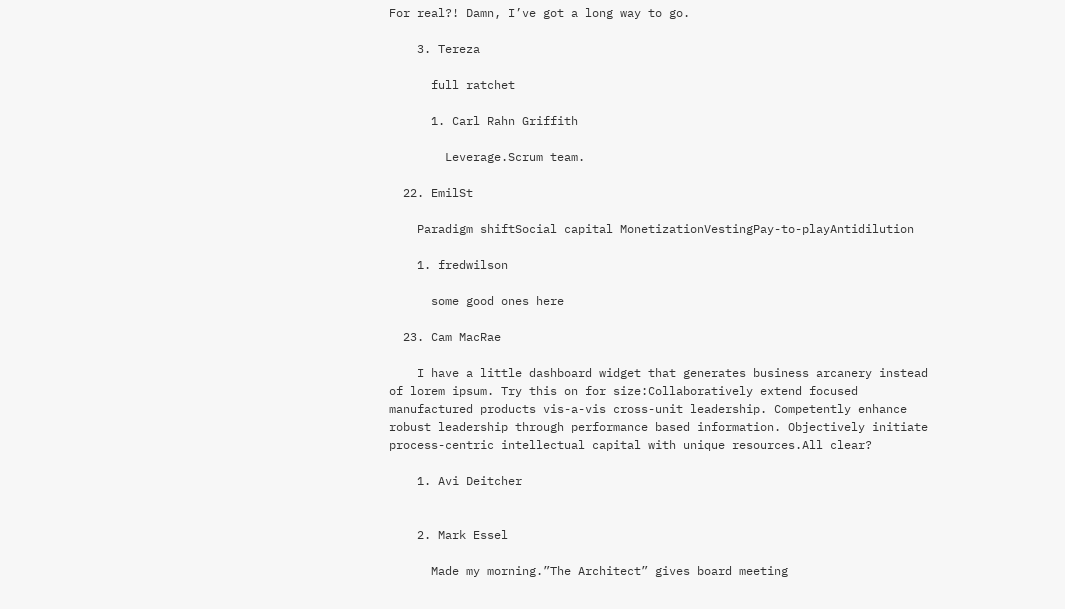For real?! Damn, I’ve got a long way to go.

    3. Tereza

      full ratchet

      1. Carl Rahn Griffith

        Leverage.Scrum team.

  22. EmilSt

    Paradigm shiftSocial capital MonetizationVestingPay-to-playAntidilution

    1. fredwilson

      some good ones here

  23. Cam MacRae

    I have a little dashboard widget that generates business arcanery instead of lorem ipsum. Try this on for size:Collaboratively extend focused manufactured products vis-a-vis cross-unit leadership. Competently enhance robust leadership through performance based information. Objectively initiate process-centric intellectual capital with unique resources.All clear?

    1. Avi Deitcher


    2. Mark Essel

      Made my morning.”The Architect” gives board meeting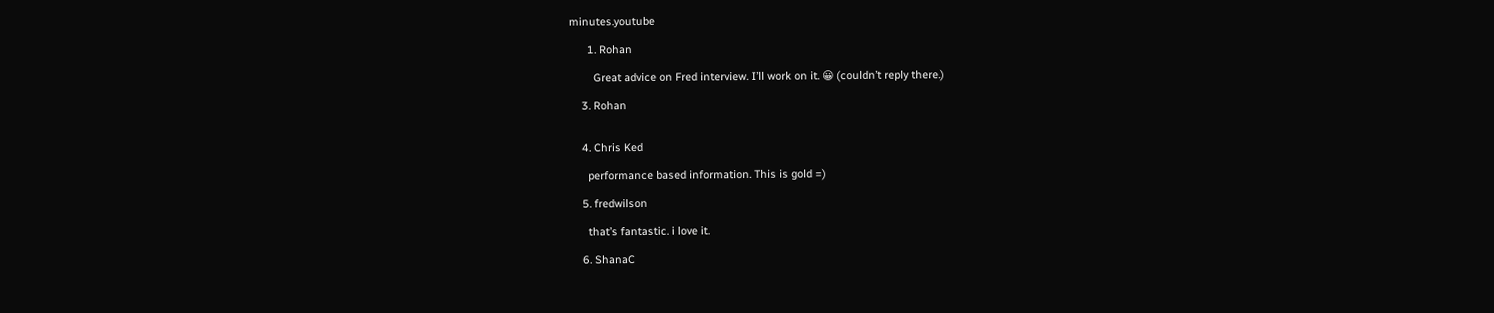minutes.youtube

      1. Rohan

        Great advice on Fred interview. I’ll work on it. 😀 (couldn’t reply there.)

    3. Rohan


    4. Chris Ked

      performance based information. This is gold =)

    5. fredwilson

      that’s fantastic. i love it.

    6. ShanaC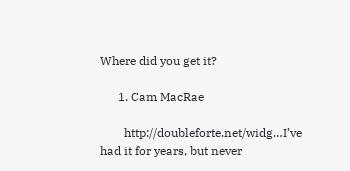Where did you get it?

      1. Cam MacRae

        http://doubleforte.net/widg…I’ve had it for years, but never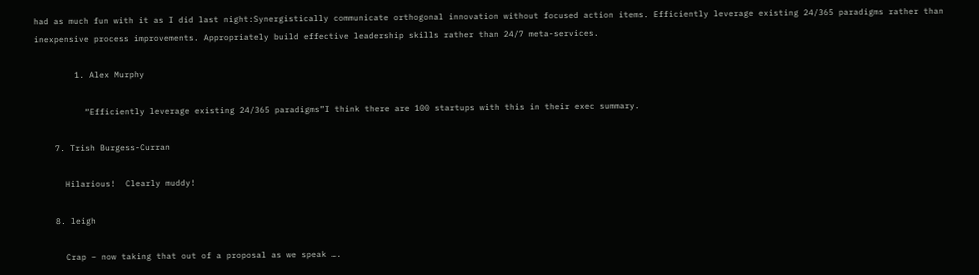had as much fun with it as I did last night:Synergistically communicate orthogonal innovation without focused action items. Efficiently leverage existing 24/365 paradigms rather than inexpensive process improvements. Appropriately build effective leadership skills rather than 24/7 meta-services.

        1. Alex Murphy

          “Efficiently leverage existing 24/365 paradigms”I think there are 100 startups with this in their exec summary.

    7. Trish Burgess-Curran

      Hilarious!  Clearly muddy!

    8. leigh

      Crap – now taking that out of a proposal as we speak ….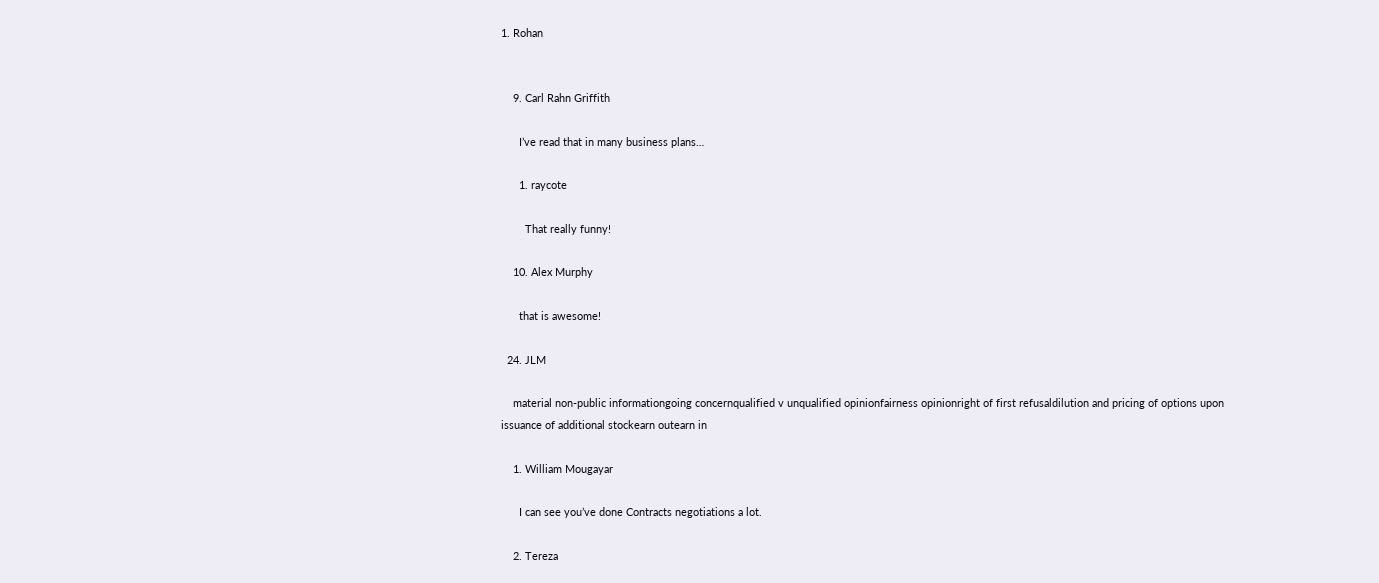1. Rohan


    9. Carl Rahn Griffith

      I’ve read that in many business plans…

      1. raycote

        That really funny!

    10. Alex Murphy

      that is awesome!

  24. JLM

    material non-public informationgoing concernqualified v unqualified opinionfairness opinionright of first refusaldilution and pricing of options upon issuance of additional stockearn outearn in

    1. William Mougayar

      I can see you’ve done Contracts negotiations a lot.

    2. Tereza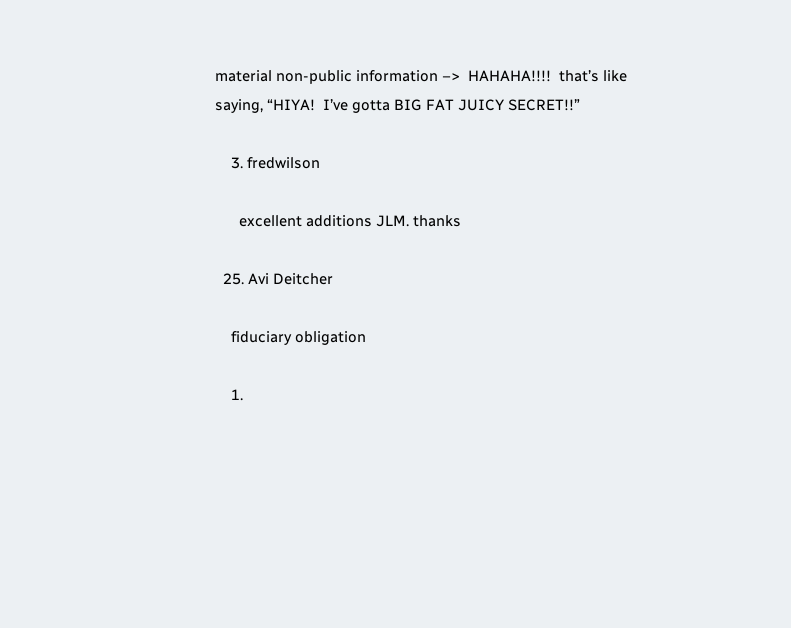material non-public information –>  HAHAHA!!!!  that’s like saying, “HIYA!  I’ve gotta BIG FAT JUICY SECRET!!”

    3. fredwilson

      excellent additions JLM. thanks

  25. Avi Deitcher

    fiduciary obligation

    1.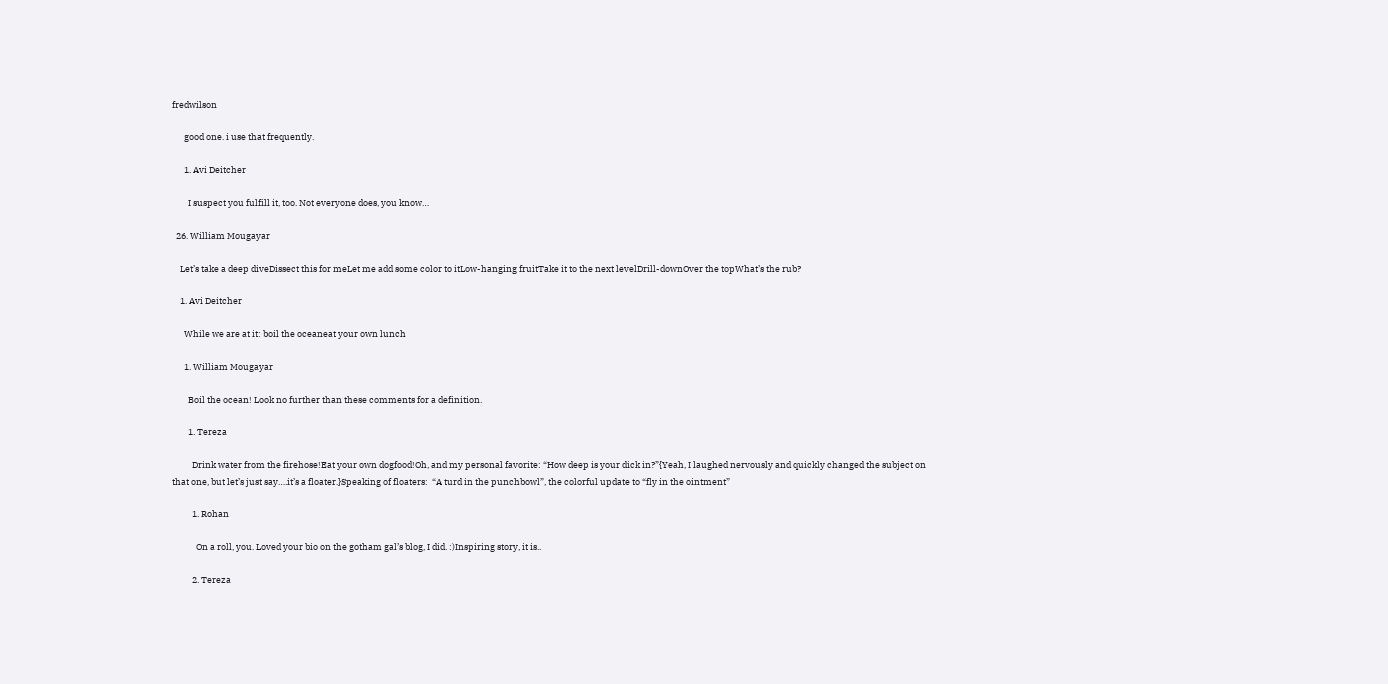fredwilson

      good one. i use that frequently.

      1. Avi Deitcher

        I suspect you fulfill it, too. Not everyone does, you know…

  26. William Mougayar

    Let’s take a deep diveDissect this for meLet me add some color to itLow-hanging fruitTake it to the next levelDrill-downOver the topWhat’s the rub?

    1. Avi Deitcher

      While we are at it: boil the oceaneat your own lunch

      1. William Mougayar

        Boil the ocean! Look no further than these comments for a definition.

        1. Tereza

          Drink water from the firehose!Eat your own dogfood!Oh, and my personal favorite: “How deep is your dick in?”{Yeah, I laughed nervously and quickly changed the subject on that one, but let’s just say….it’s a floater.}Speaking of floaters:  “A turd in the punchbowl”, the colorful update to “fly in the ointment”

          1. Rohan

            On a roll, you. Loved your bio on the gotham gal’s blog, I did. :)Inspiring story, it is..

          2. Tereza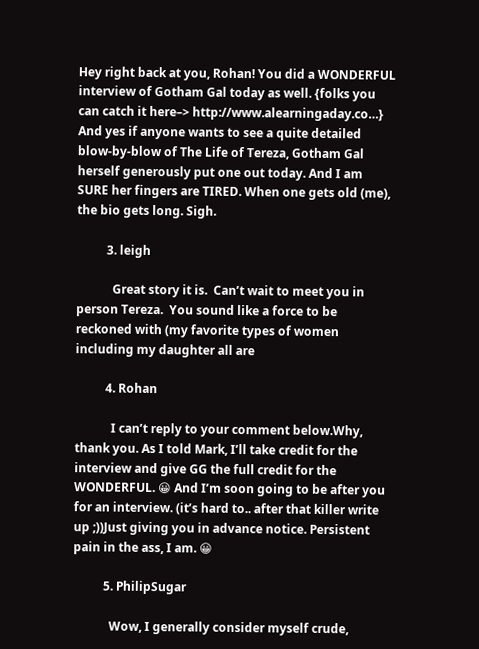Hey right back at you, Rohan! You did a WONDERFUL interview of Gotham Gal today as well. {folks you can catch it here–> http://www.alearningaday.co…} And yes if anyone wants to see a quite detailed blow-by-blow of The Life of Tereza, Gotham Gal herself generously put one out today. And I am SURE her fingers are TIRED. When one gets old (me), the bio gets long. Sigh.

          3. leigh

            Great story it is.  Can’t wait to meet you in person Tereza.  You sound like a force to be reckoned with (my favorite types of women including my daughter all are

          4. Rohan

            I can’t reply to your comment below.Why, thank you. As I told Mark, I’ll take credit for the interview and give GG the full credit for the WONDERFUL. 😀 And I’m soon going to be after you for an interview. (it’s hard to.. after that killer write up ;))Just giving you in advance notice. Persistent pain in the ass, I am. 😀

          5. PhilipSugar

            Wow, I generally consider myself crude,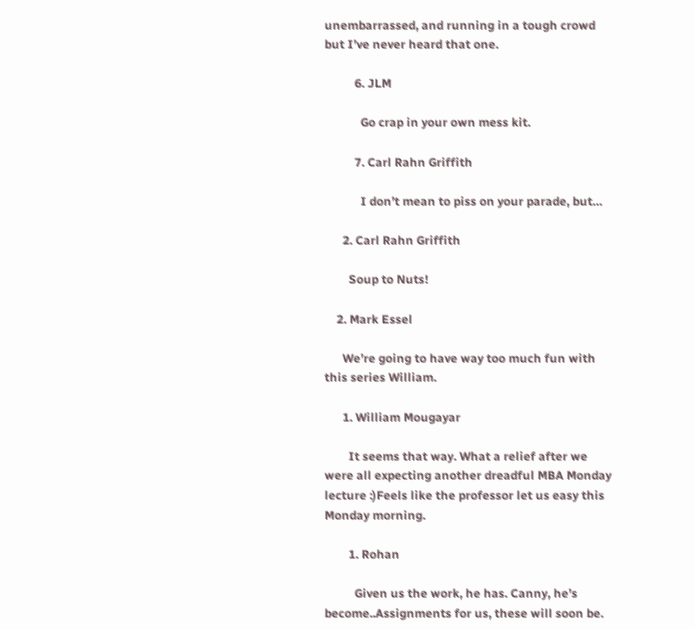unembarrassed, and running in a tough crowd but I’ve never heard that one.

          6. JLM

            Go crap in your own mess kit.

          7. Carl Rahn Griffith

            I don’t mean to piss on your parade, but…

      2. Carl Rahn Griffith

        Soup to Nuts!

    2. Mark Essel

      We’re going to have way too much fun with this series William.

      1. William Mougayar

        It seems that way. What a relief after we were all expecting another dreadful MBA Monday lecture :)Feels like the professor let us easy this Monday morning.

        1. Rohan

          Given us the work, he has. Canny, he’s become..Assignments for us, these will soon be.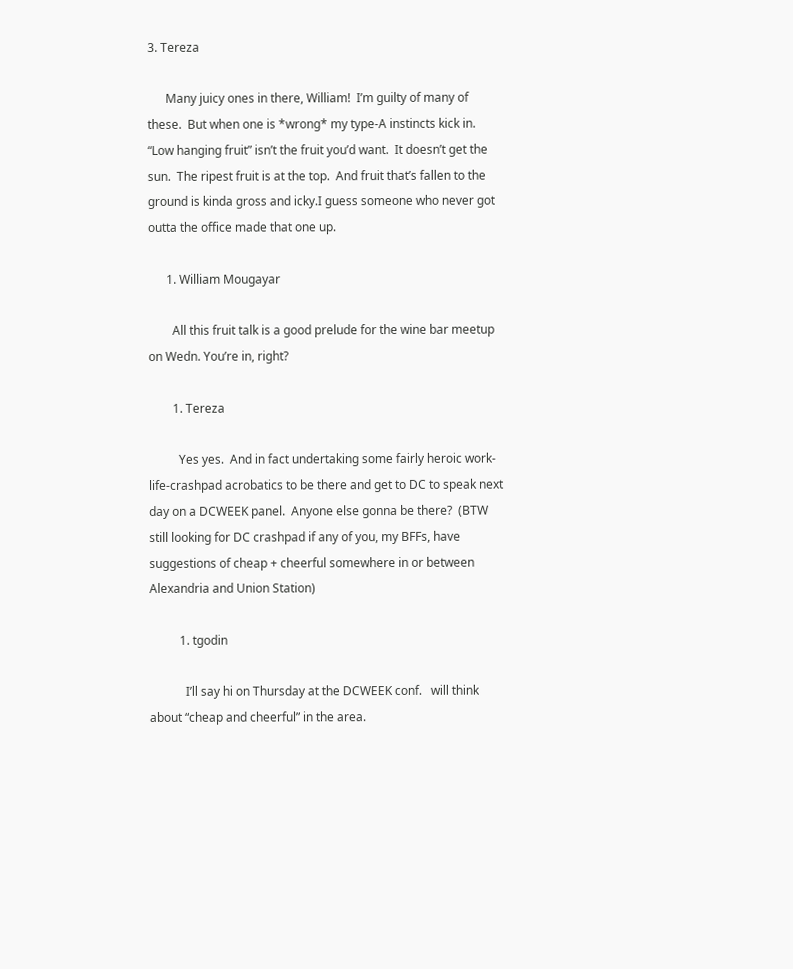3. Tereza

      Many juicy ones in there, William!  I’m guilty of many of these.  But when one is *wrong* my type-A instincts kick in.  “Low hanging fruit” isn’t the fruit you’d want.  It doesn’t get the sun.  The ripest fruit is at the top.  And fruit that’s fallen to the ground is kinda gross and icky.I guess someone who never got outta the office made that one up.

      1. William Mougayar

        All this fruit talk is a good prelude for the wine bar meetup on Wedn. You’re in, right?

        1. Tereza

          Yes yes.  And in fact undertaking some fairly heroic work-life-crashpad acrobatics to be there and get to DC to speak next day on a DCWEEK panel.  Anyone else gonna be there?  (BTW still looking for DC crashpad if any of you, my BFFs, have suggestions of cheap + cheerful somewhere in or between Alexandria and Union Station)

          1. tgodin

            I’ll say hi on Thursday at the DCWEEK conf.   will think about “cheap and cheerful” in the area.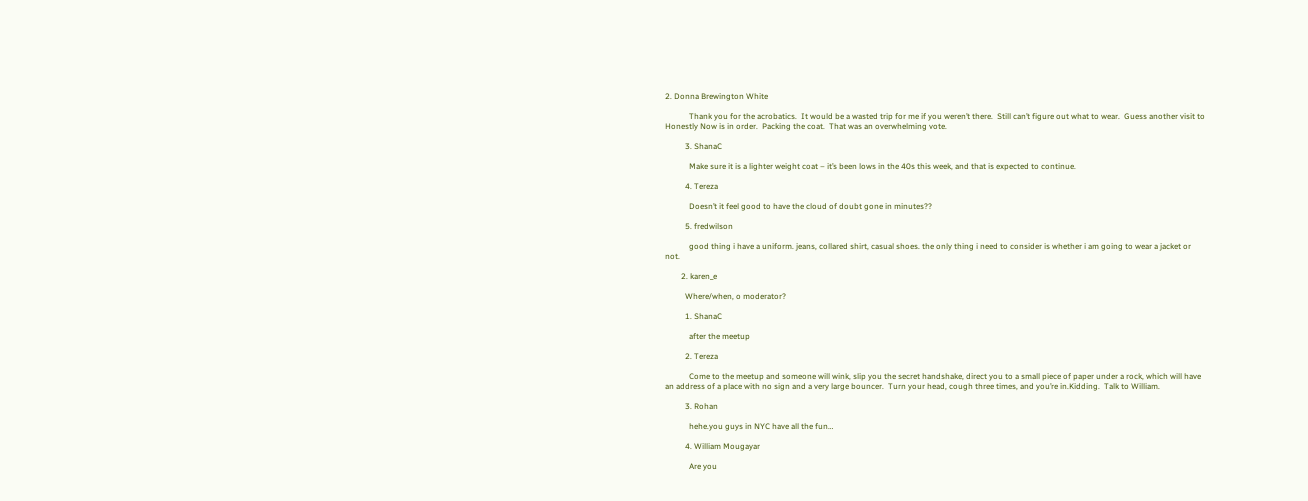2. Donna Brewington White

            Thank you for the acrobatics.  It would be a wasted trip for me if you weren’t there.  Still can’t figure out what to wear.  Guess another visit to Honestly Now is in order.  Packing the coat.  That was an overwhelming vote.

          3. ShanaC

            Make sure it is a lighter weight coat – it’s been lows in the 40s this week, and that is expected to continue.

          4. Tereza

            Doesn’t it feel good to have the cloud of doubt gone in minutes??

          5. fredwilson

            good thing i have a uniform. jeans, collared shirt, casual shoes. the only thing i need to consider is whether i am going to wear a jacket or not.

        2. karen_e

          Where/when, o moderator?

          1. ShanaC

            after the meetup

          2. Tereza

            Come to the meetup and someone will wink, slip you the secret handshake, direct you to a small piece of paper under a rock, which will have an address of a place with no sign and a very large bouncer.  Turn your head, cough three times, and you’re in.Kidding.  Talk to William.

          3. Rohan

            hehe.you guys in NYC have all the fun…

          4. William Mougayar

            Are you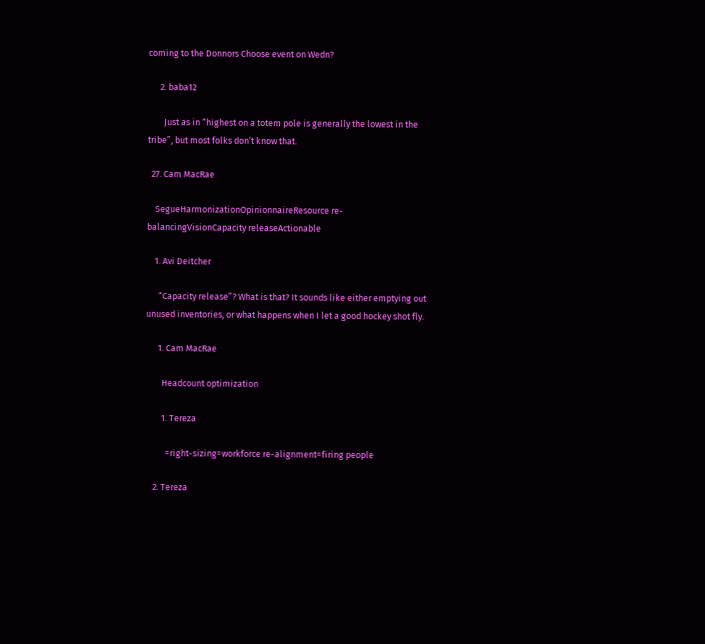coming to the Donnors Choose event on Wedn?

      2. baba12

        Just as in “highest on a totem pole is generally the lowest in the tribe”, but most folks don’t know that.

  27. Cam MacRae

    SegueHarmonizationOpinionnaireResource re-balancingVisionCapacity releaseActionable

    1. Avi Deitcher

      “Capacity release”? What is that? It sounds like either emptying out unused inventories, or what happens when I let a good hockey shot fly.

      1. Cam MacRae

        Headcount optimization

        1. Tereza

          =right-sizing=workforce re-alignment=firing people

    2. Tereza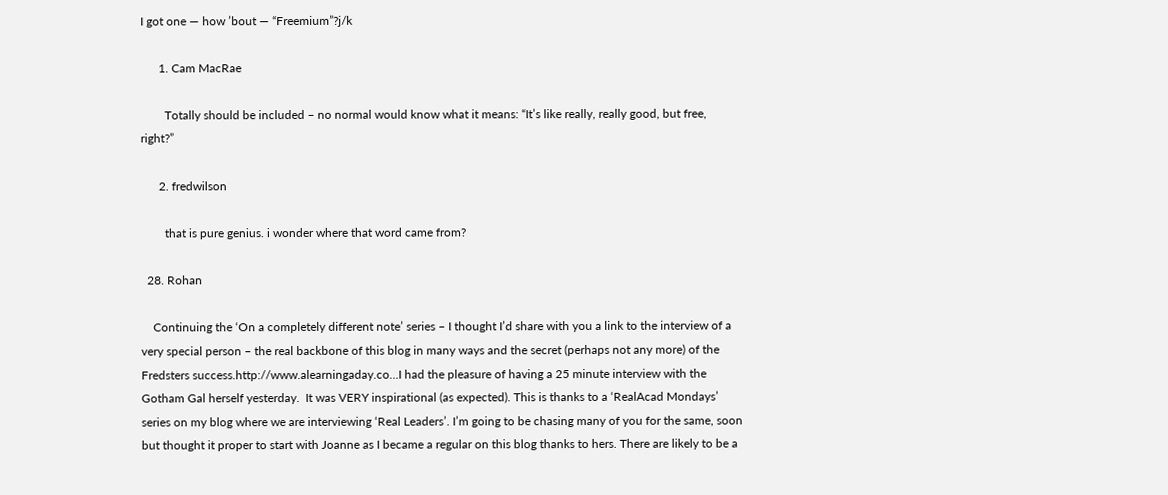I got one — how ’bout — “Freemium”?j/k

      1. Cam MacRae

        Totally should be included – no normal would know what it means: “It’s like really, really good, but free, right?”

      2. fredwilson

        that is pure genius. i wonder where that word came from?

  28. Rohan

    Continuing the ‘On a completely different note’ series – I thought I’d share with you a link to the interview of a very special person – the real backbone of this blog in many ways and the secret (perhaps not any more) of the Fredsters success.http://www.alearningaday.co…I had the pleasure of having a 25 minute interview with the Gotham Gal herself yesterday.  It was VERY inspirational (as expected). This is thanks to a ‘RealAcad Mondays’ series on my blog where we are interviewing ‘Real Leaders’. I’m going to be chasing many of you for the same, soon but thought it proper to start with Joanne as I became a regular on this blog thanks to hers. There are likely to be a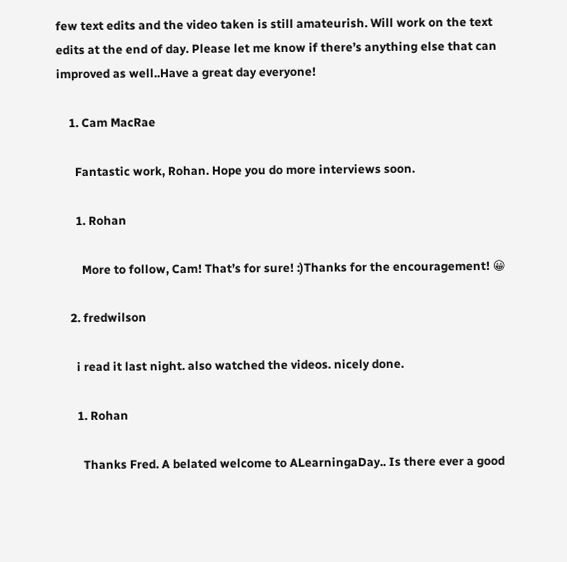few text edits and the video taken is still amateurish. Will work on the text edits at the end of day. Please let me know if there’s anything else that can improved as well..Have a great day everyone!

    1. Cam MacRae

      Fantastic work, Rohan. Hope you do more interviews soon.

      1. Rohan

        More to follow, Cam! That’s for sure! :)Thanks for the encouragement! 😀

    2. fredwilson

      i read it last night. also watched the videos. nicely done.

      1. Rohan

        Thanks Fred. A belated welcome to ALearningaDay.. Is there ever a good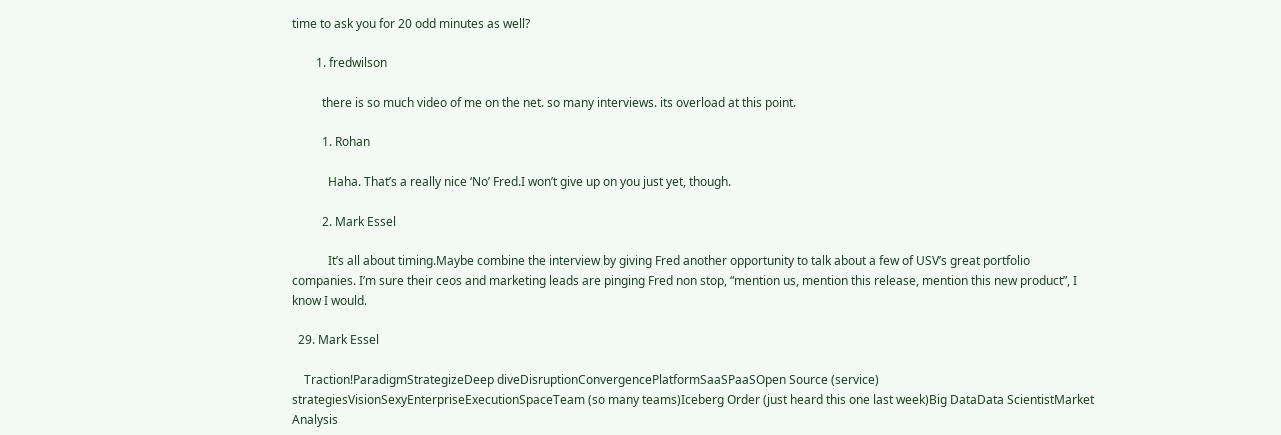time to ask you for 20 odd minutes as well?

        1. fredwilson

          there is so much video of me on the net. so many interviews. its overload at this point.

          1. Rohan

            Haha. That’s a really nice ‘No’ Fred.I won’t give up on you just yet, though.

          2. Mark Essel

            It’s all about timing.Maybe combine the interview by giving Fred another opportunity to talk about a few of USV’s great portfolio companies. I’m sure their ceos and marketing leads are pinging Fred non stop, “mention us, mention this release, mention this new product”, I know I would.

  29. Mark Essel

    Traction!ParadigmStrategizeDeep diveDisruptionConvergencePlatformSaaSPaaSOpen Source (service) strategiesVisionSexyEnterpriseExecutionSpaceTeam (so many teams)Iceberg Order (just heard this one last week)Big DataData ScientistMarket Analysis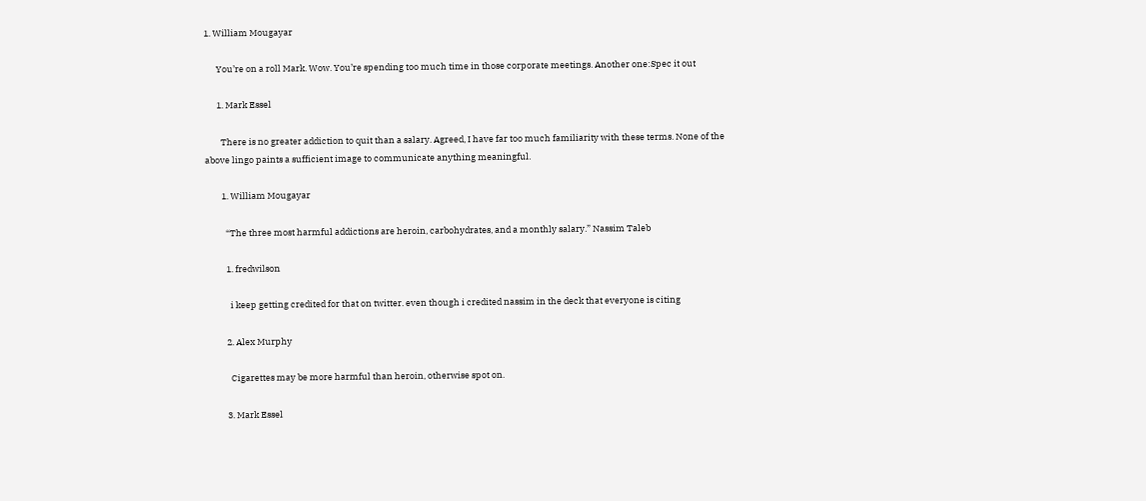1. William Mougayar

      You’re on a roll Mark. Wow. You’re spending too much time in those corporate meetings. Another one:Spec it out

      1. Mark Essel

        There is no greater addiction to quit than a salary. Agreed, I have far too much familiarity with these terms. None of the above lingo paints a sufficient image to communicate anything meaningful.

        1. William Mougayar

          “The three most harmful addictions are heroin, carbohydrates, and a monthly salary.” Nassim Taleb

          1. fredwilson

            i keep getting credited for that on twitter. even though i credited nassim in the deck that everyone is citing

          2. Alex Murphy

            Cigarettes may be more harmful than heroin, otherwise spot on.

          3. Mark Essel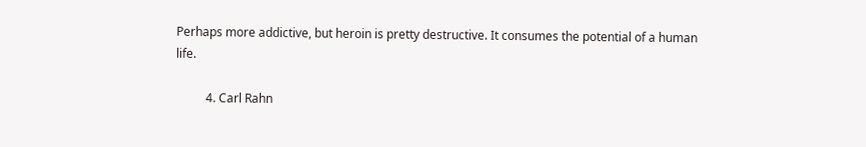Perhaps more addictive, but heroin is pretty destructive. It consumes the potential of a human life.

          4. Carl Rahn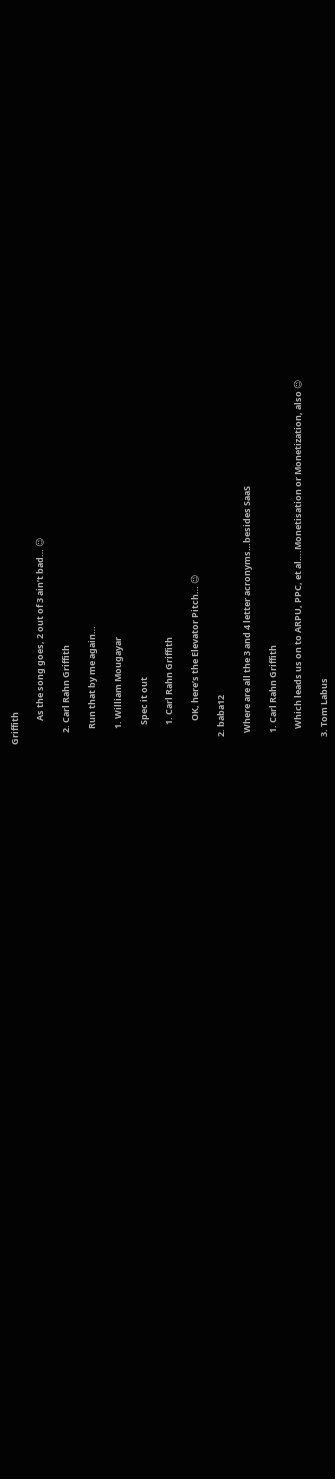Griffith

            As the song goes, 2 out of 3 ain’t bad… 😉

      2. Carl Rahn Griffith

        Run that by me again…

        1. William Mougayar

          Spec it out

          1. Carl Rahn Griffith

            OK, here’s the Elevator Pitch… 😉

    2. baba12

      Where are all the 3 and 4 letter acronyms…besides SaaS

      1. Carl Rahn Griffith

        Which leads us on to ARPU, PPC, et al….Monetisation or Monetization, also 😉

    3. Tom Labus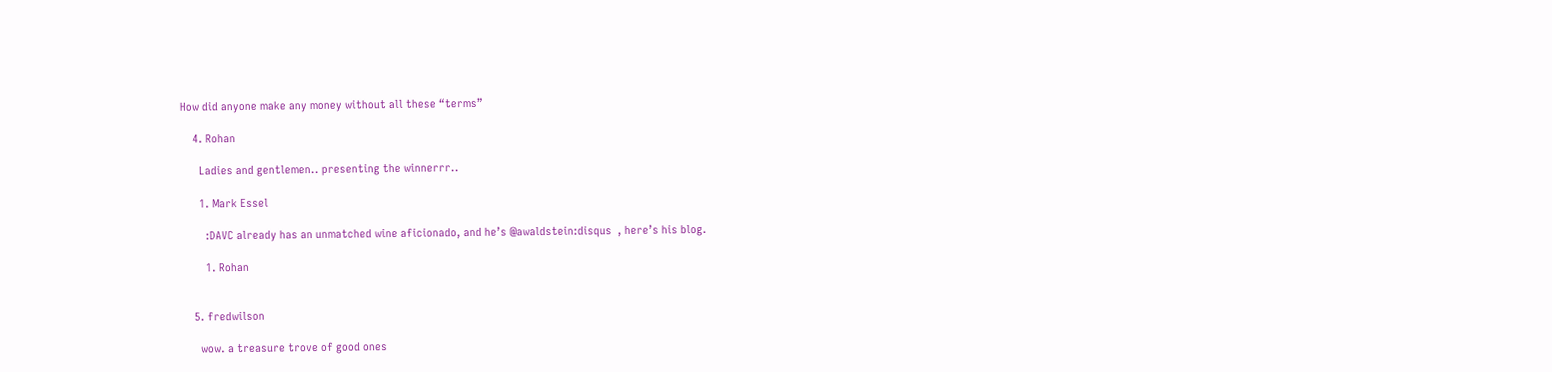How did anyone make any money without all these “terms”

    4. Rohan

      Ladies and gentlemen.. presenting the winnerrr..

      1. Mark Essel

        :DAVC already has an unmatched wine aficionado, and he’s @awaldstein:disqus  , here’s his blog.

        1. Rohan


    5. fredwilson

      wow. a treasure trove of good ones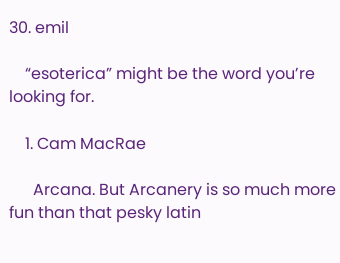30. emil

    “esoterica” might be the word you’re looking for.

    1. Cam MacRae

      Arcana. But Arcanery is so much more fun than that pesky latin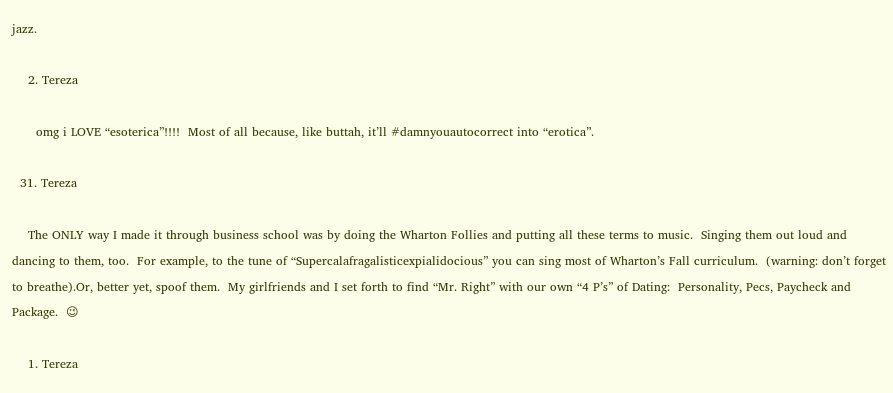jazz.

    2. Tereza

      omg i LOVE “esoterica”!!!!  Most of all because, like buttah, it’ll #damnyouautocorrect into “erotica”.

  31. Tereza

    The ONLY way I made it through business school was by doing the Wharton Follies and putting all these terms to music.  Singing them out loud and dancing to them, too.  For example, to the tune of “Supercalafragalisticexpialidocious” you can sing most of Wharton’s Fall curriculum.  (warning: don’t forget to breathe).Or, better yet, spoof them.  My girlfriends and I set forth to find “Mr. Right” with our own “4 P’s” of Dating:  Personality, Pecs, Paycheck and Package.  😉

    1. Tereza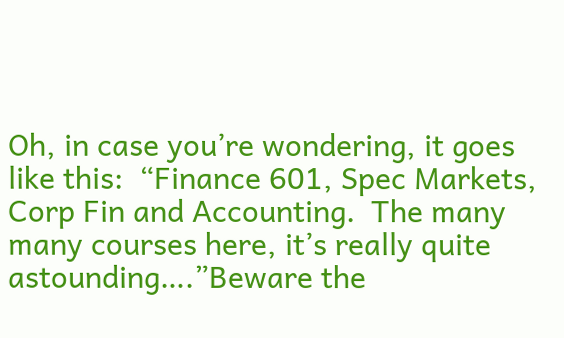Oh, in case you’re wondering, it goes like this:  “Finance 601, Spec Markets, Corp Fin and Accounting.  The many many courses here, it’s really quite astounding….”Beware the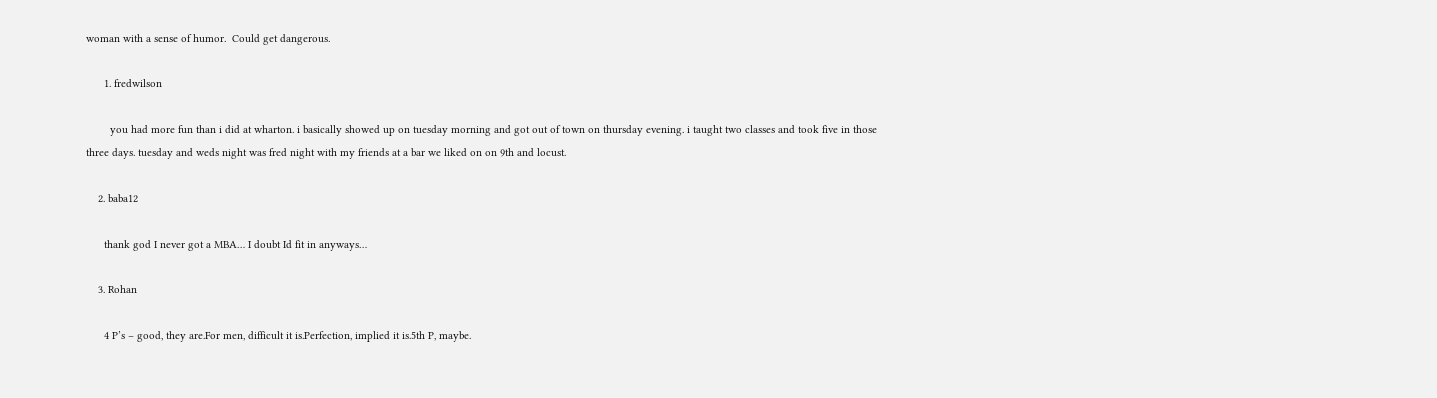woman with a sense of humor.  Could get dangerous.

      1. fredwilson

        you had more fun than i did at wharton. i basically showed up on tuesday morning and got out of town on thursday evening. i taught two classes and took five in those three days. tuesday and weds night was fred night with my friends at a bar we liked on on 9th and locust.

    2. baba12

      thank god I never got a MBA… I doubt Id fit in anyways…

    3. Rohan

      4 P’s – good, they are.For men, difficult it is.Perfection, implied it is.5th P, maybe.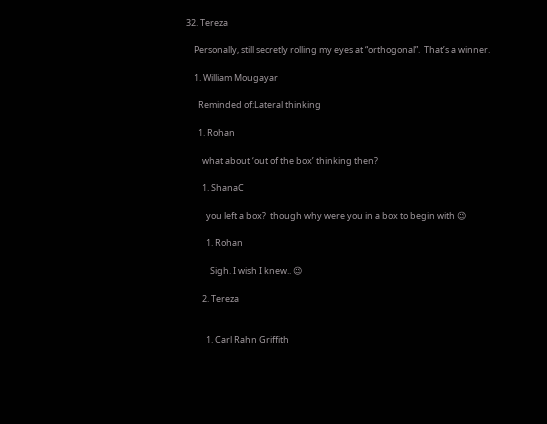32. Tereza

    Personally, still secretly rolling my eyes at “orthogonal”.  That’s a winner.

    1. William Mougayar

      Reminded of:Lateral thinking

      1. Rohan

        what about ‘out of the box’ thinking then?

        1. ShanaC

          you left a box?  though why were you in a box to begin with 😉

          1. Rohan

            Sigh. I wish I knew.. 😉

        2. Tereza


          1. Carl Rahn Griffith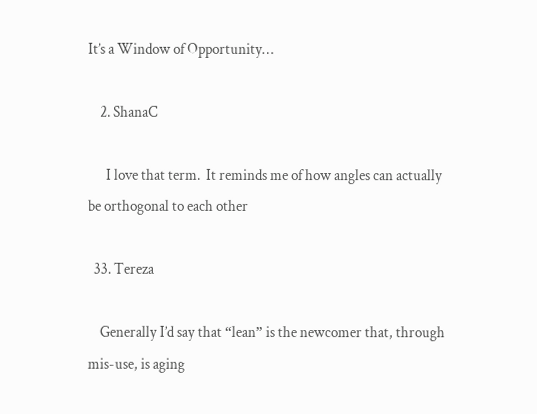It’s a Window of Opportunity…

    2. ShanaC

      I love that term.  It reminds me of how angles can actually be orthogonal to each other

  33. Tereza

    Generally I’d say that “lean” is the newcomer that, through mis-use, is aging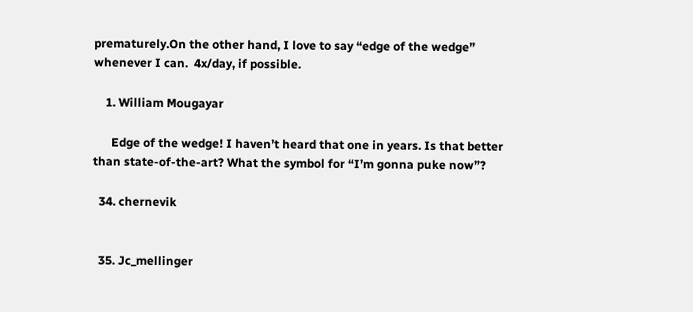prematurely.On the other hand, I love to say “edge of the wedge” whenever I can.  4x/day, if possible.

    1. William Mougayar

      Edge of the wedge! I haven’t heard that one in years. Is that better than state-of-the-art? What the symbol for “I’m gonna puke now”?

  34. chernevik


  35. Jc_mellinger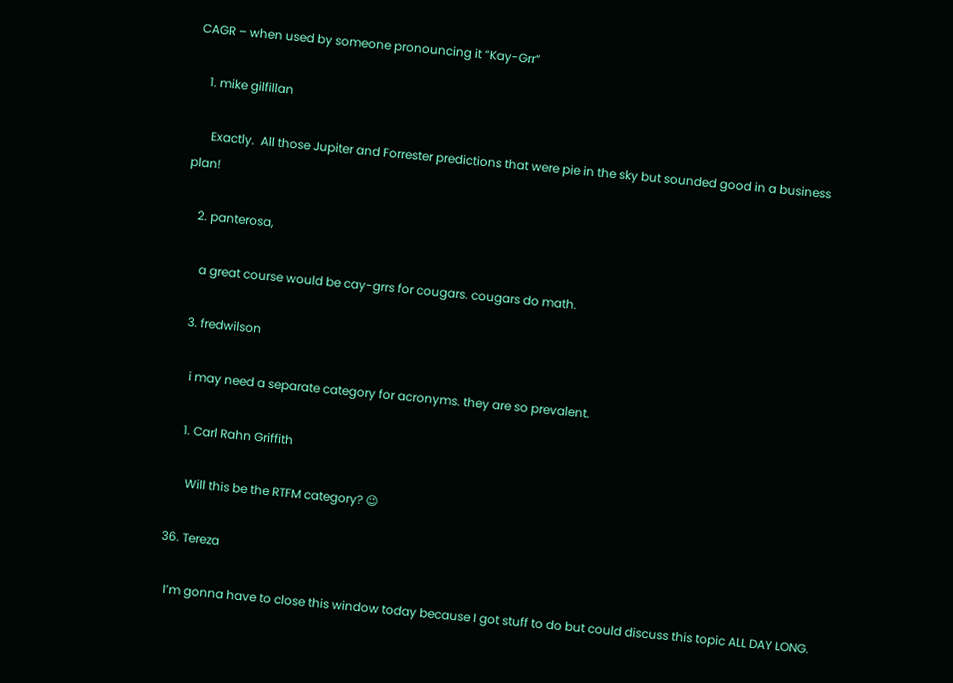CAGR – when used by someone pronouncing it “Kay-Grr”

    1. mike gilfillan

      Exactly.  All those Jupiter and Forrester predictions that were pie in the sky but sounded good in a business plan!

    2. panterosa,

      a great course would be cay-grrs for cougars. cougars do math.

    3. fredwilson

      i may need a separate category for acronyms. they are so prevalent.

      1. Carl Rahn Griffith

        Will this be the RTFM category? 😉

  36. Tereza

    I’m gonna have to close this window today because I got stuff to do but could discuss this topic ALL DAY LONG.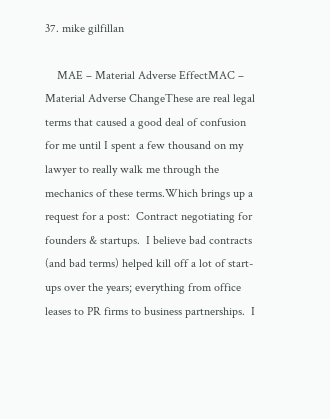37. mike gilfillan

    MAE – Material Adverse EffectMAC – Material Adverse ChangeThese are real legal terms that caused a good deal of confusion for me until I spent a few thousand on my lawyer to really walk me through the mechanics of these terms.Which brings up a request for a post:  Contract negotiating for founders & startups.  I believe bad contracts (and bad terms) helped kill off a lot of start-ups over the years; everything from office leases to PR firms to business partnerships.  I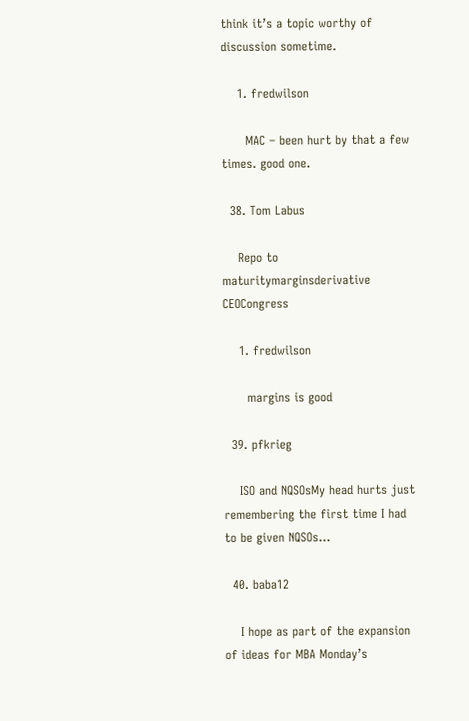think it’s a topic worthy of discussion sometime.

    1. fredwilson

      MAC – been hurt by that a few times. good one.

  38. Tom Labus

    Repo to maturitymarginsderivative CEOCongress

    1. fredwilson

      margins is good

  39. pfkrieg

    ISO and NQSOsMy head hurts just remembering the first time I had to be given NQSOs…

  40. baba12

    I hope as part of the expansion of ideas for MBA Monday’s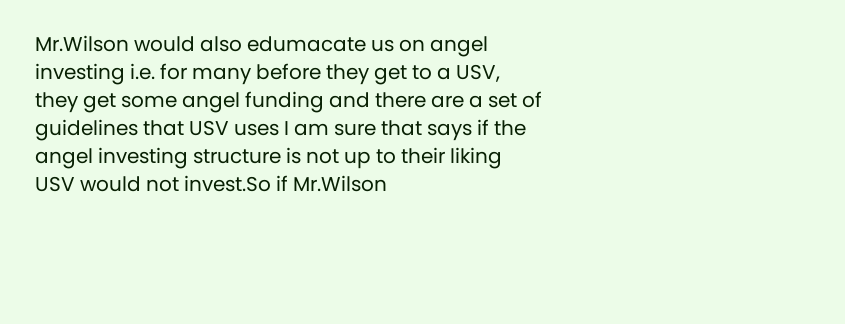Mr.Wilson would also edumacate us on angel investing i.e. for many before they get to a USV, they get some angel funding and there are a set of guidelines that USV uses I am sure that says if the angel investing structure is not up to their liking USV would not invest.So if Mr.Wilson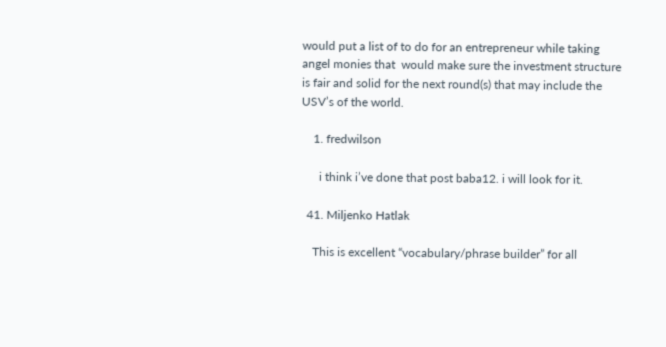would put a list of to do for an entrepreneur while taking angel monies that  would make sure the investment structure is fair and solid for the next round(s) that may include the USV’s of the world.

    1. fredwilson

      i think i’ve done that post baba12. i will look for it.

  41. Miljenko Hatlak

    This is excellent “vocabulary/phrase builder” for all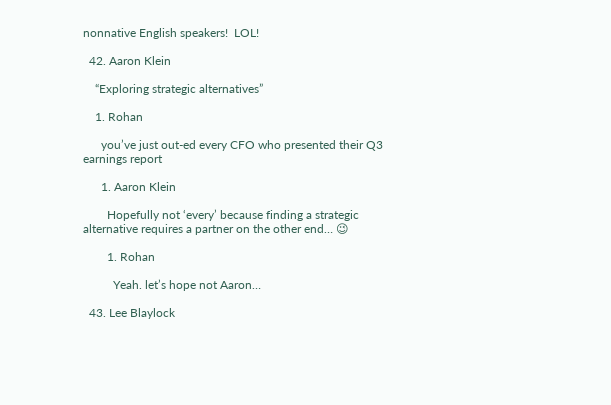nonnative English speakers!  LOL!

  42. Aaron Klein

    “Exploring strategic alternatives”

    1. Rohan

      you’ve just out-ed every CFO who presented their Q3 earnings report

      1. Aaron Klein

        Hopefully not ‘every’ because finding a strategic alternative requires a partner on the other end… 😉

        1. Rohan

          Yeah. let’s hope not Aaron…

  43. Lee Blaylock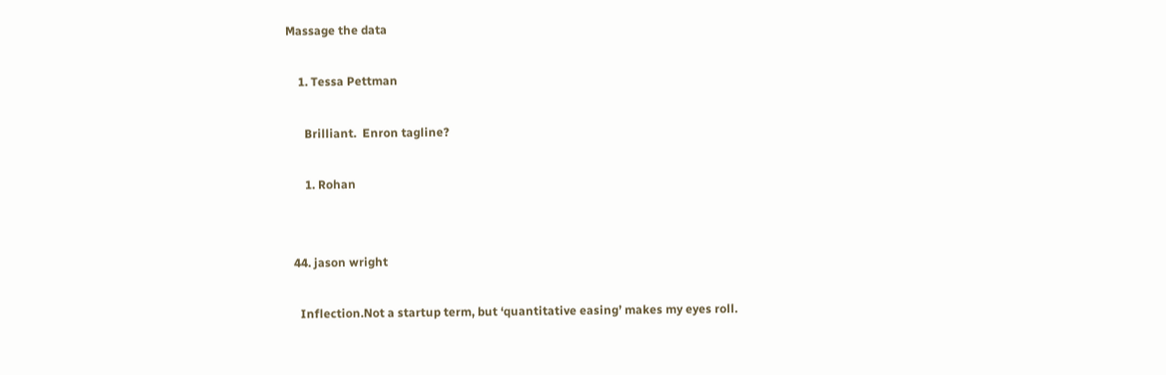Massage the data

    1. Tessa Pettman

      Brilliant.  Enron tagline?

      1. Rohan


  44. jason wright

    Inflection.Not a startup term, but ‘quantitative easing’ makes my eyes roll.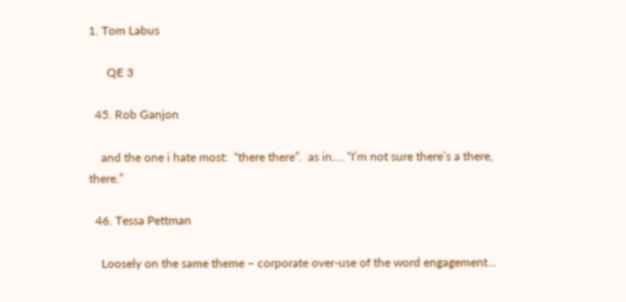1. Tom Labus

      QE 3

  45. Rob Ganjon

    and the one i hate most:  “there there”.  as in…. “I’m not sure there’s a there, there.”

  46. Tessa Pettman

    Loosely on the same theme – corporate over-use of the word engagement…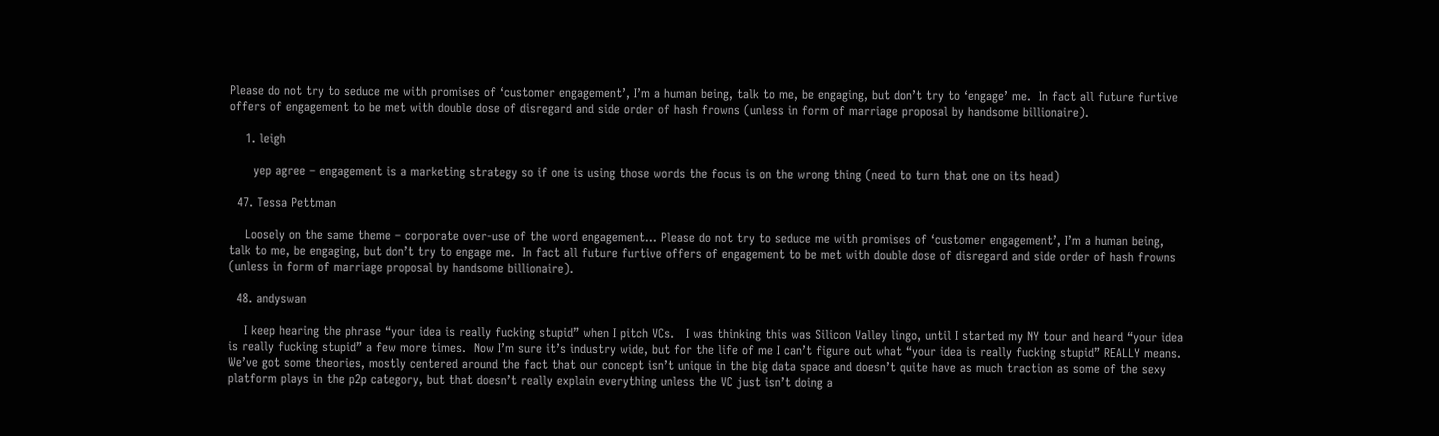Please do not try to seduce me with promises of ‘customer engagement’, I’m a human being, talk to me, be engaging, but don’t try to ‘engage’ me.  In fact all future furtive offers of engagement to be met with double dose of disregard and side order of hash frowns (unless in form of marriage proposal by handsome billionaire).

    1. leigh

      yep agree – engagement is a marketing strategy so if one is using those words the focus is on the wrong thing (need to turn that one on its head)

  47. Tessa Pettman

    Loosely on the same theme – corporate over-use of the word engagement… Please do not try to seduce me with promises of ‘customer engagement’, I’m a human being, talk to me, be engaging, but don’t try to engage me.  In fact all future furtive offers of engagement to be met with double dose of disregard and side order of hash frowns (unless in form of marriage proposal by handsome billionaire).

  48. andyswan

    I keep hearing the phrase “your idea is really fucking stupid” when I pitch VCs.   I was thinking this was Silicon Valley lingo, until I started my NY tour and heard “your idea is really fucking stupid” a few more times.  Now I’m sure it’s industry wide, but for the life of me I can’t figure out what “your idea is really fucking stupid” REALLY means.  We’ve got some theories, mostly centered around the fact that our concept isn’t unique in the big data space and doesn’t quite have as much traction as some of the sexy platform plays in the p2p category, but that doesn’t really explain everything unless the VC just isn’t doing a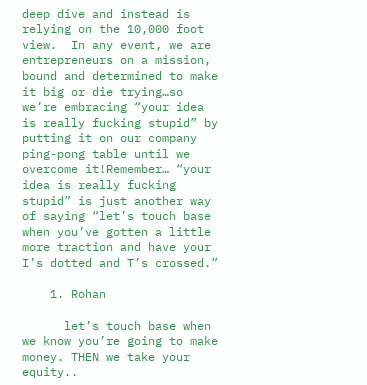deep dive and instead is relying on the 10,000 foot view.  In any event, we are entrepreneurs on a mission, bound and determined to make it big or die trying…so we’re embracing “your idea is really fucking stupid” by putting it on our company ping-pong table until we overcome it!Remember… “your idea is really fucking stupid” is just another way of saying “let’s touch base when you’ve gotten a little more traction and have your I’s dotted and T’s crossed.”

    1. Rohan

      let’s touch base when we know you’re going to make money. THEN we take your equity..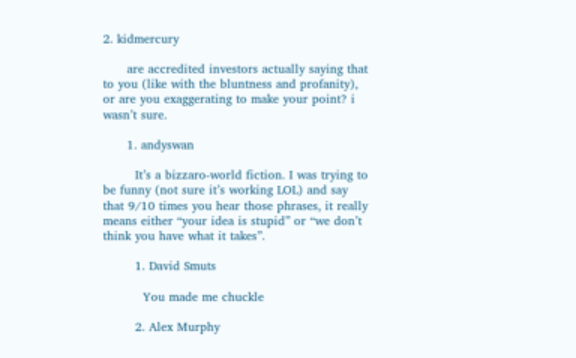2. kidmercury

      are accredited investors actually saying that to you (like with the bluntness and profanity), or are you exaggerating to make your point? i wasn’t sure.

      1. andyswan

        It’s a bizzaro-world fiction. I was trying to be funny (not sure it’s working LOL) and say that 9/10 times you hear those phrases, it really means either “your idea is stupid” or “we don’t think you have what it takes”.

        1. David Smuts

          You made me chuckle

        2. Alex Murphy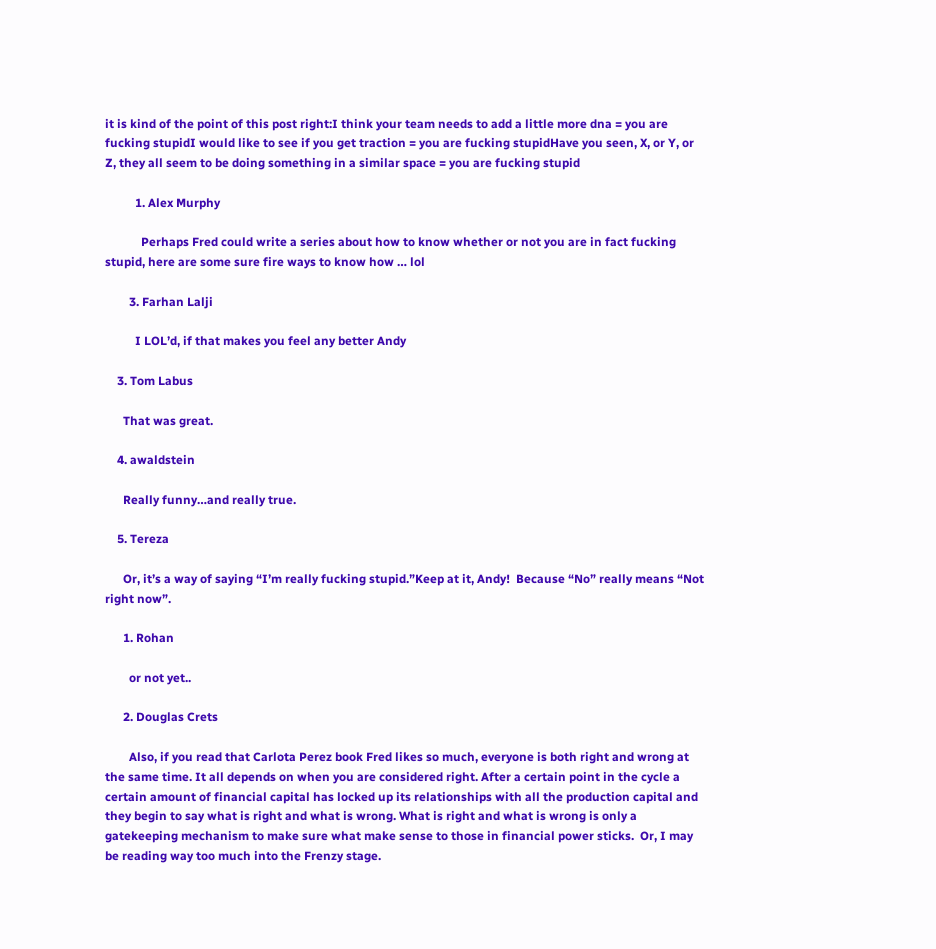it is kind of the point of this post right:I think your team needs to add a little more dna = you are fucking stupidI would like to see if you get traction = you are fucking stupidHave you seen, X, or Y, or Z, they all seem to be doing something in a similar space = you are fucking stupid

          1. Alex Murphy

            Perhaps Fred could write a series about how to know whether or not you are in fact fucking stupid, here are some sure fire ways to know how … lol

        3. Farhan Lalji

          I LOL’d, if that makes you feel any better Andy

    3. Tom Labus

      That was great.

    4. awaldstein

      Really funny…and really true.

    5. Tereza

      Or, it’s a way of saying “I’m really fucking stupid.”Keep at it, Andy!  Because “No” really means “Not right now”.

      1. Rohan

        or not yet..

      2. Douglas Crets

        Also, if you read that Carlota Perez book Fred likes so much, everyone is both right and wrong at the same time. It all depends on when you are considered right. After a certain point in the cycle a certain amount of financial capital has locked up its relationships with all the production capital and they begin to say what is right and what is wrong. What is right and what is wrong is only a gatekeeping mechanism to make sure what make sense to those in financial power sticks.  Or, I may be reading way too much into the Frenzy stage.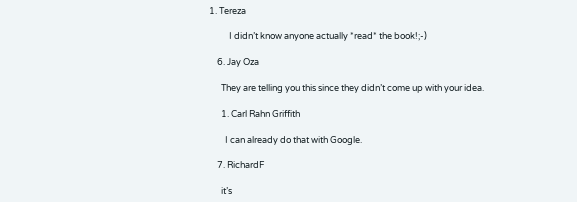1. Tereza

          I didn’t know anyone actually *read* the book!;-)

    6. Jay Oza

      They are telling you this since they didn’t come up with your idea.

      1. Carl Rahn Griffith

        I can already do that with Google.

    7. RichardF

      it’s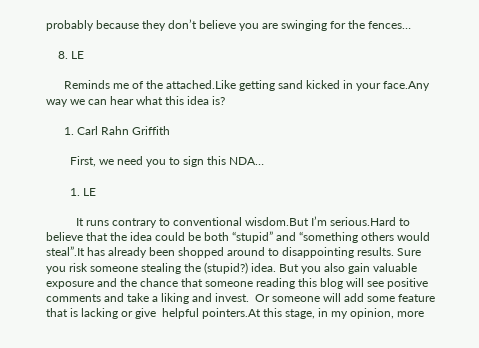probably because they don’t believe you are swinging for the fences…

    8. LE

      Reminds me of the attached.Like getting sand kicked in your face.Any way we can hear what this idea is?

      1. Carl Rahn Griffith

        First, we need you to sign this NDA…

        1. LE

          It runs contrary to conventional wisdom.But I’m serious.Hard to believe that the idea could be both “stupid” and “something others would steal”.It has already been shopped around to disappointing results. Sure you risk someone stealing the (stupid?) idea. But you also gain valuable exposure and the chance that someone reading this blog will see positive comments and take a liking and invest.  Or someone will add some feature that is lacking or give  helpful pointers.At this stage, in my opinion, more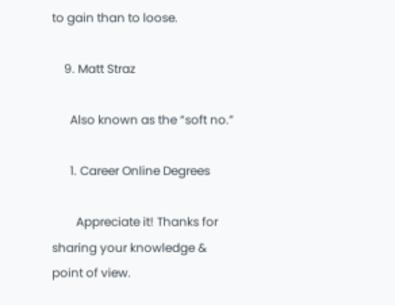to gain than to loose.

    9. Matt Straz

      Also known as the “soft no.”

      1. Career Online Degrees

        Appreciate it! Thanks for sharing your knowledge & point of view.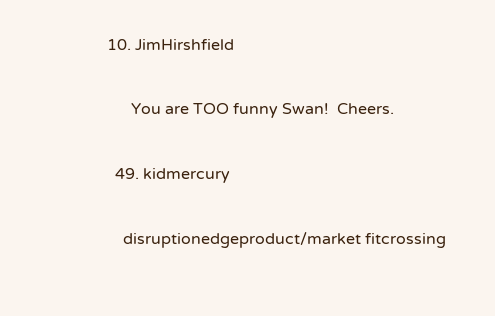10. JimHirshfield

      You are TOO funny Swan!  Cheers.

  49. kidmercury

    disruptionedgeproduct/market fitcrossing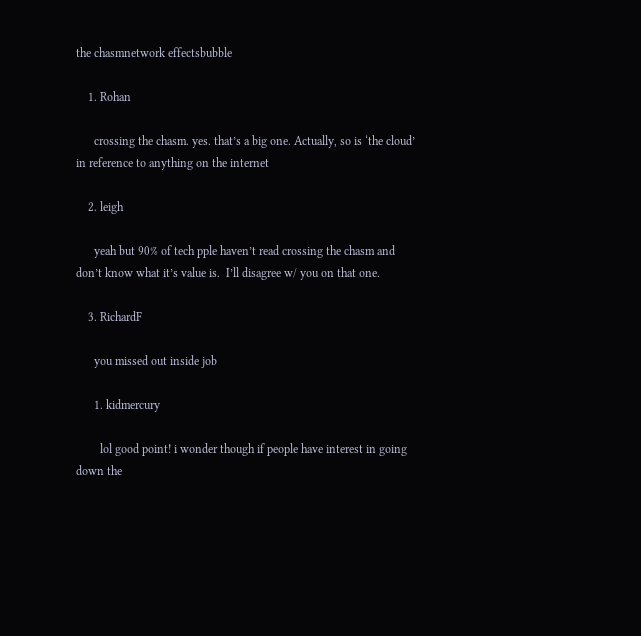the chasmnetwork effectsbubble

    1. Rohan

      crossing the chasm. yes. that’s a big one. Actually, so is ‘the cloud’ in reference to anything on the internet

    2. leigh

      yeah but 90% of tech pple haven’t read crossing the chasm and don’t know what it’s value is.  I’ll disagree w/ you on that one.

    3. RichardF

      you missed out inside job

      1. kidmercury

        lol good point! i wonder though if people have interest in going down the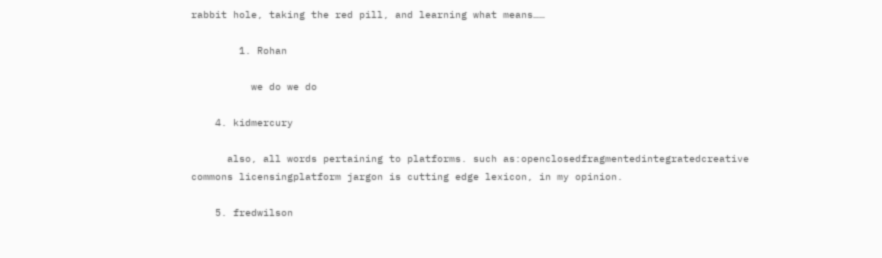rabbit hole, taking the red pill, and learning what means……

        1. Rohan

          we do we do

    4. kidmercury

      also, all words pertaining to platforms. such as:openclosedfragmentedintegratedcreative commons licensingplatform jargon is cutting edge lexicon, in my opinion.

    5. fredwilson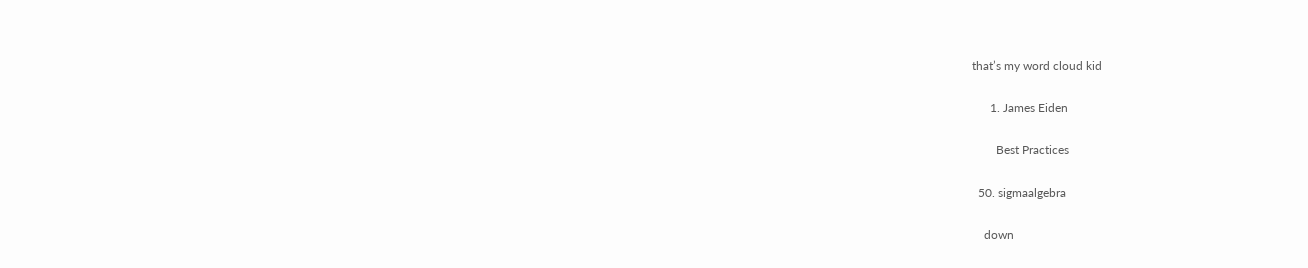that’s my word cloud kid

      1. James Eiden

        Best Practices

  50. sigmaalgebra

    down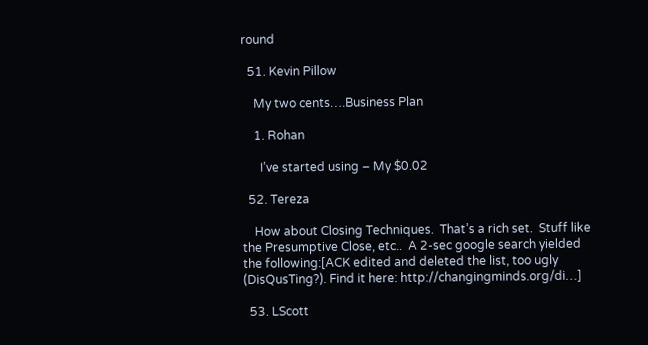round

  51. Kevin Pillow

    My two cents….Business Plan

    1. Rohan

      I’ve started using – My $0.02

  52. Tereza

    How about Closing Techniques.  That’s a rich set.  Stuff like the Presumptive Close, etc..  A 2-sec google search yielded the following:[ACK edited and deleted the list, too ugly (DisQusTing?). Find it here: http://changingminds.org/di…]

  53. LScott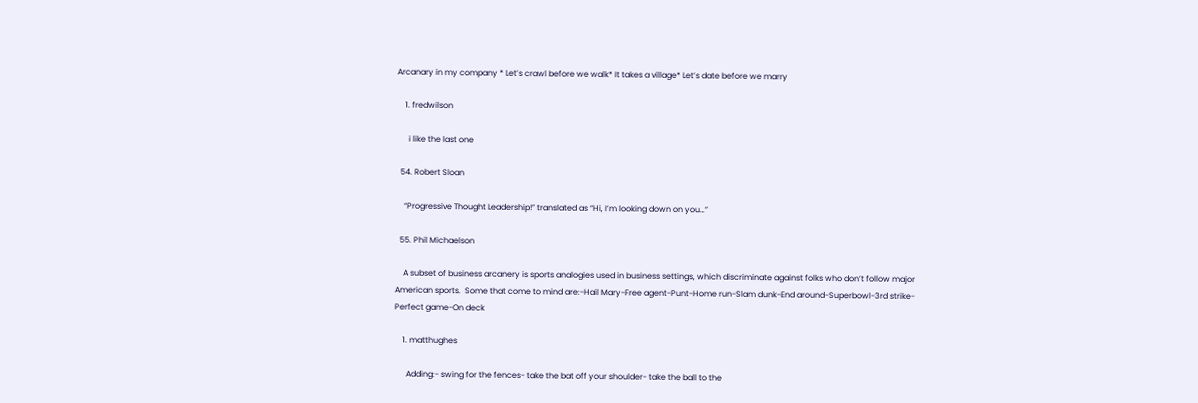Arcanary in my company * Let’s crawl before we walk* It takes a village* Let’s date before we marry

    1. fredwilson

      i like the last one

  54. Robert Sloan

    “Progressive Thought Leadership!” translated as “Hi, I’m looking down on you…”

  55. Phil Michaelson

    A subset of business arcanery is sports analogies used in business settings, which discriminate against folks who don’t follow major American sports.  Some that come to mind are:-Hail Mary-Free agent-Punt-Home run-Slam dunk-End around-Superbowl-3rd strike-Perfect game-On deck

    1. matthughes

      Adding:- swing for the fences- take the bat off your shoulder- take the ball to the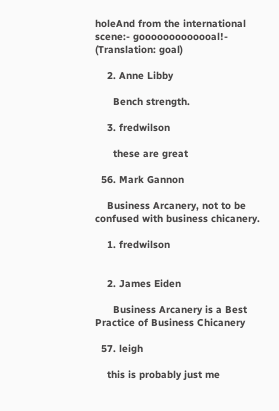holeAnd from the international scene:- gooooooooooooal!- (Translation: goal)

    2. Anne Libby

      Bench strength.

    3. fredwilson

      these are great

  56. Mark Gannon

    Business Arcanery, not to be confused with business chicanery.

    1. fredwilson


    2. James Eiden

      Business Arcanery is a Best Practice of Business Chicanery

  57. leigh

    this is probably just me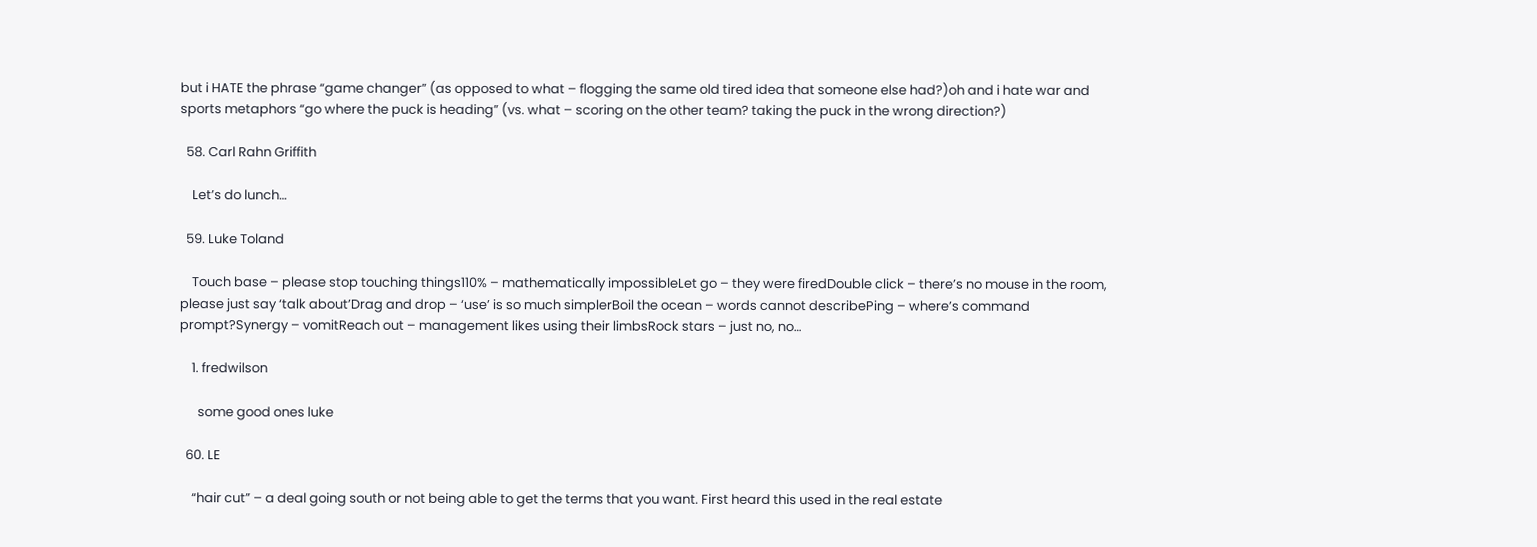but i HATE the phrase “game changer” (as opposed to what – flogging the same old tired idea that someone else had?)oh and i hate war and sports metaphors “go where the puck is heading” (vs. what – scoring on the other team? taking the puck in the wrong direction?)

  58. Carl Rahn Griffith

    Let’s do lunch…

  59. Luke Toland

    Touch base – please stop touching things110% – mathematically impossibleLet go – they were firedDouble click – there’s no mouse in the room, please just say ‘talk about’Drag and drop – ‘use’ is so much simplerBoil the ocean – words cannot describePing – where’s command prompt?Synergy – vomitReach out – management likes using their limbsRock stars – just no, no…

    1. fredwilson

      some good ones luke

  60. LE

    “hair cut” – a deal going south or not being able to get the terms that you want. First heard this used in the real estate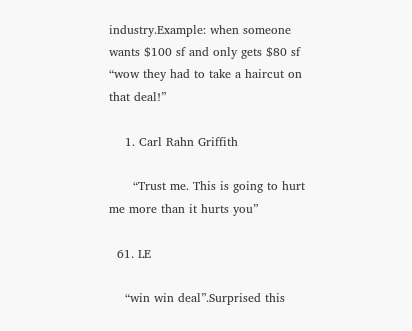industry.Example: when someone wants $100 sf and only gets $80 sf “wow they had to take a haircut on that deal!”

    1. Carl Rahn Griffith

      “Trust me. This is going to hurt me more than it hurts you”

  61. LE

    “win win deal”.Surprised this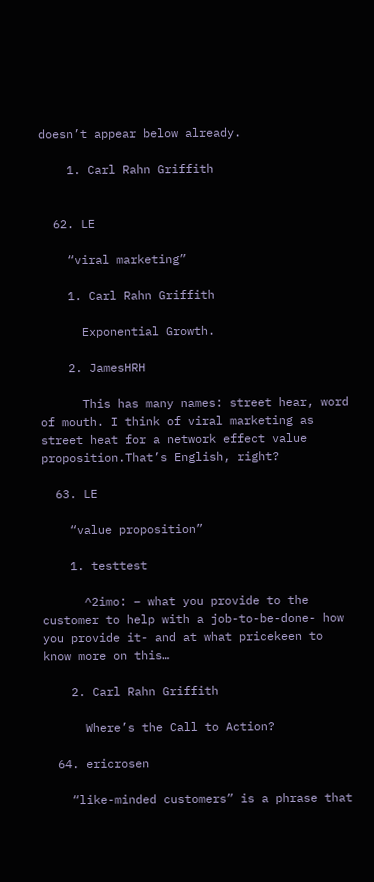doesn’t appear below already.

    1. Carl Rahn Griffith


  62. LE

    “viral marketing”

    1. Carl Rahn Griffith

      Exponential Growth.

    2. JamesHRH

      This has many names: street hear, word of mouth. I think of viral marketing as street heat for a network effect value proposition.That’s English, right?

  63. LE

    “value proposition”

    1. testtest

      ^2imo: – what you provide to the customer to help with a job-to-be-done- how you provide it- and at what pricekeen to know more on this…

    2. Carl Rahn Griffith

      Where’s the Call to Action?

  64. ericrosen

    “like-minded customers” is a phrase that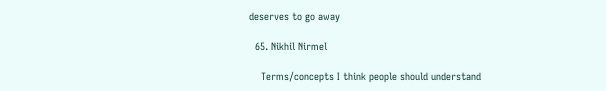deserves to go away

  65. Nikhil Nirmel

    Terms/concepts I think people should understand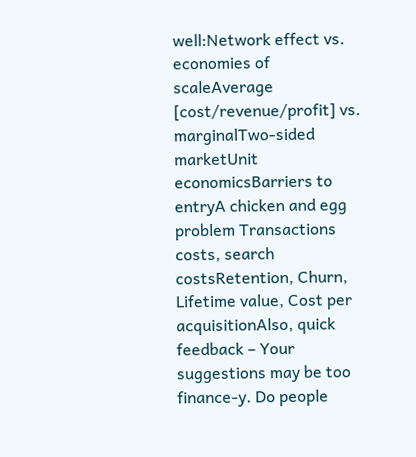well:Network effect vs. economies of scaleAverage [cost/revenue/profit] vs. marginalTwo-sided marketUnit economicsBarriers to entryA chicken and egg problem Transactions costs, search costsRetention, Churn, Lifetime value, Cost per acquisitionAlso, quick feedback – Your suggestions may be too finance-y. Do people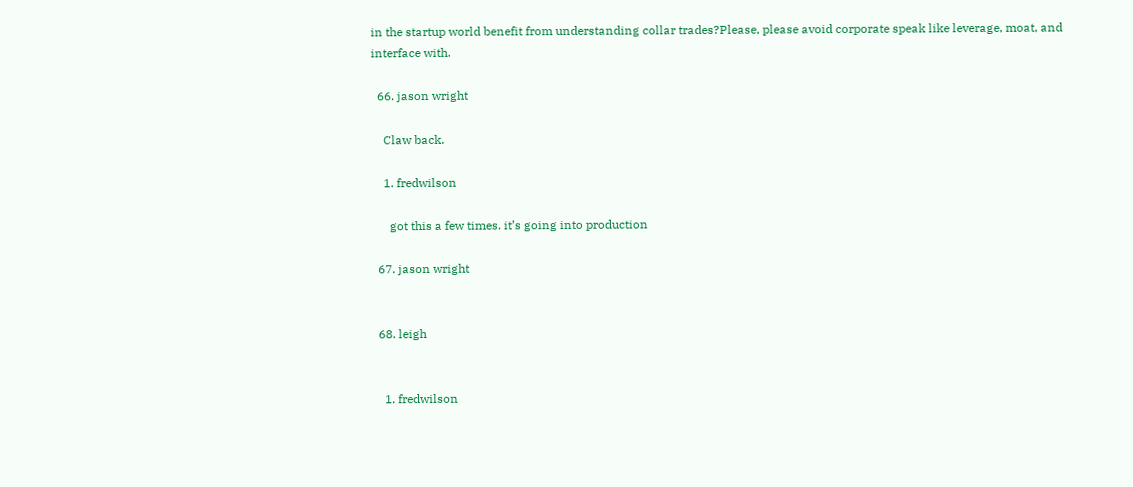in the startup world benefit from understanding collar trades?Please, please avoid corporate speak like leverage, moat, and interface with.

  66. jason wright

    Claw back.

    1. fredwilson

      got this a few times. it’s going into production

  67. jason wright


  68. leigh


    1. fredwilson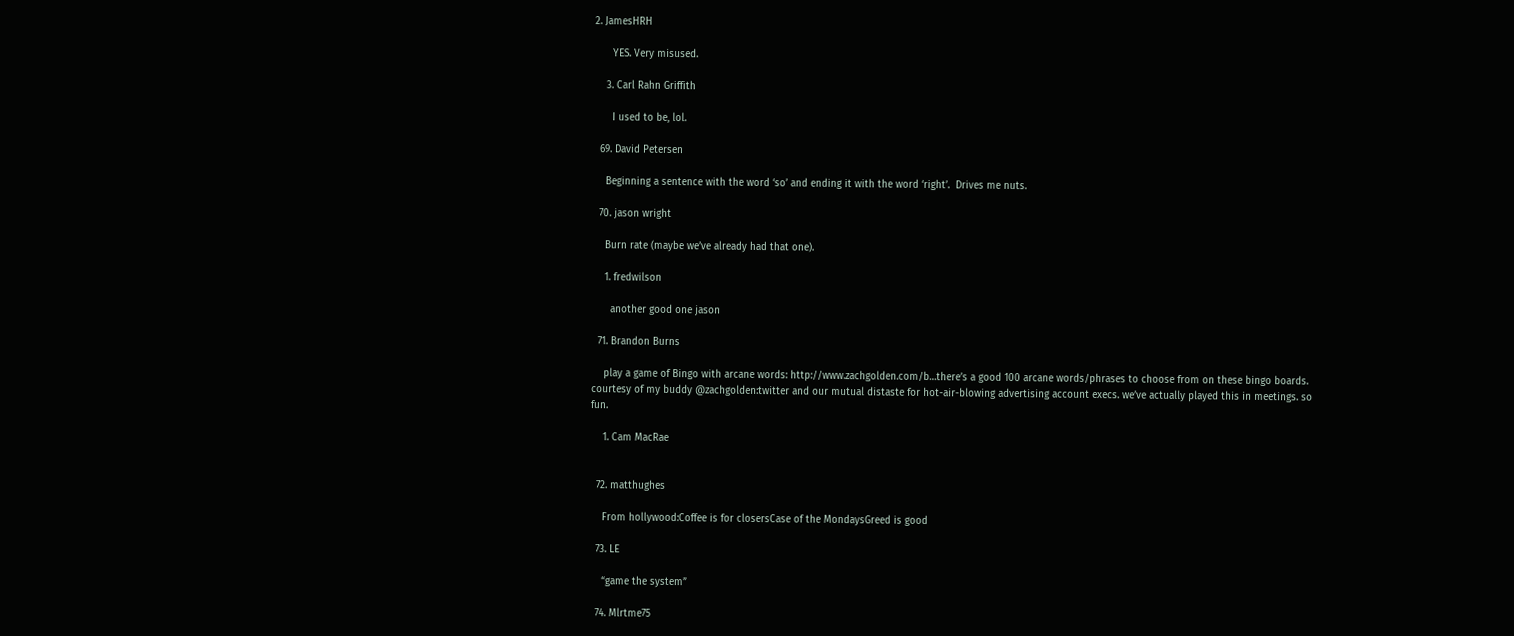2. JamesHRH

      YES. Very misused.

    3. Carl Rahn Griffith

      I used to be, lol.

  69. David Petersen

    Beginning a sentence with the word ‘so’ and ending it with the word ‘right’.  Drives me nuts.

  70. jason wright

    Burn rate (maybe we’ve already had that one).

    1. fredwilson

      another good one jason

  71. Brandon Burns

    play a game of Bingo with arcane words: http://www.zachgolden.com/b…there’s a good 100 arcane words/phrases to choose from on these bingo boards. courtesy of my buddy @zachgolden:twitter and our mutual distaste for hot-air-blowing advertising account execs. we’ve actually played this in meetings. so fun.

    1. Cam MacRae


  72. matthughes

    From hollywood:Coffee is for closersCase of the MondaysGreed is good

  73. LE

    “game the system”

  74. Mlrtme75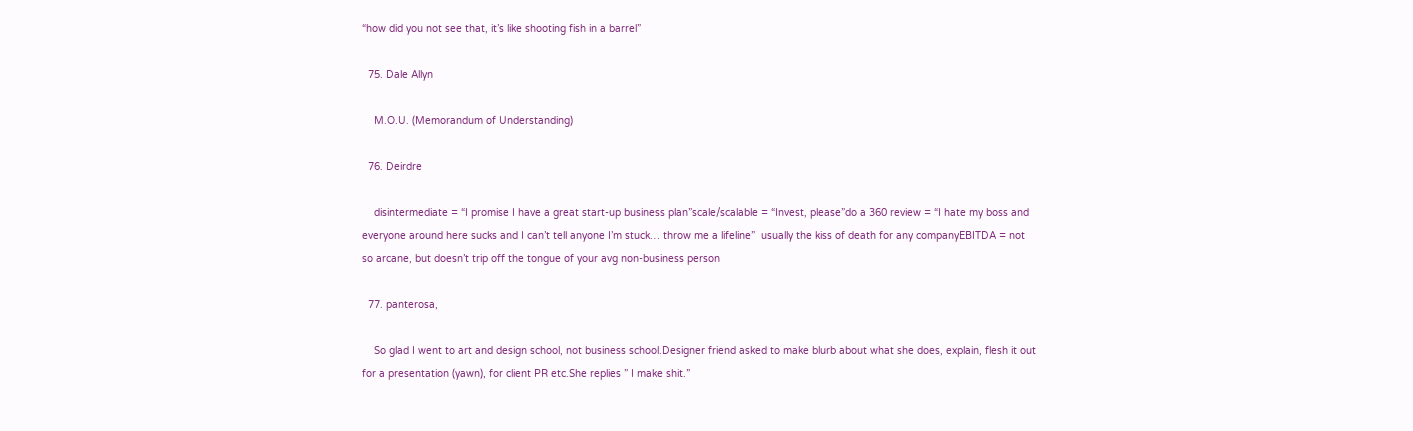“how did you not see that, it’s like shooting fish in a barrel”

  75. Dale Allyn

    M.O.U. (Memorandum of Understanding)

  76. Deirdre

    disintermediate = “I promise I have a great start-up business plan”scale/scalable = “Invest, please”do a 360 review = “I hate my boss and everyone around here sucks and I can’t tell anyone I’m stuck… throw me a lifeline”  usually the kiss of death for any companyEBITDA = not so arcane, but doesn’t trip off the tongue of your avg non-business person

  77. panterosa,

    So glad I went to art and design school, not business school.Designer friend asked to make blurb about what she does, explain, flesh it out for a presentation (yawn), for client PR etc.She replies ” I make shit.”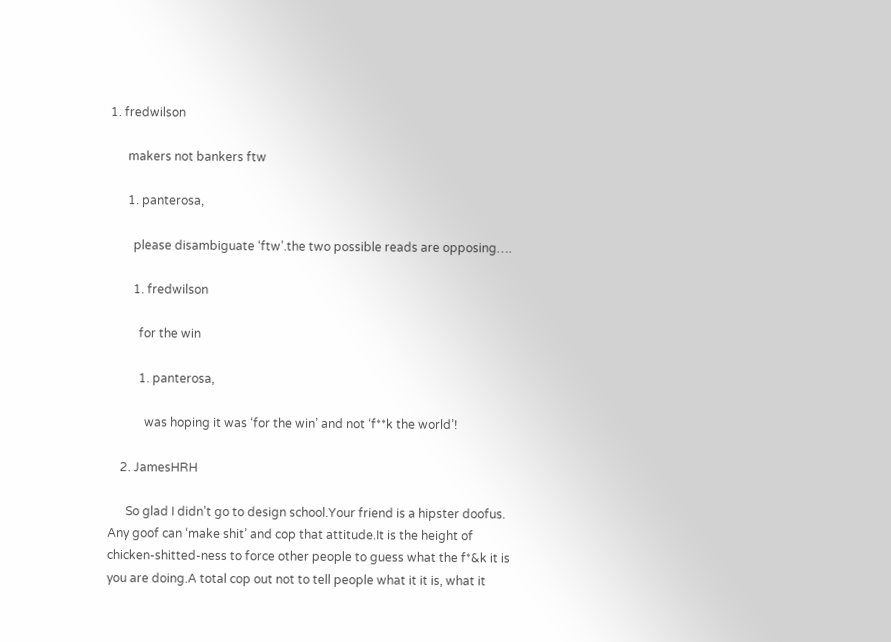1. fredwilson

      makers not bankers ftw

      1. panterosa,

        please disambiguate ‘ftw’.the two possible reads are opposing….

        1. fredwilson

          for the win

          1. panterosa,

            was hoping it was ‘for the win’ and not ‘f**k the world’!

    2. JamesHRH

      So glad I didn’t go to design school.Your friend is a hipster doofus. Any goof can ‘make shit’ and cop that attitude.It is the height of chicken-shitted-ness to force other people to guess what the f*&k it is you are doing.A total cop out not to tell people what it it is, what it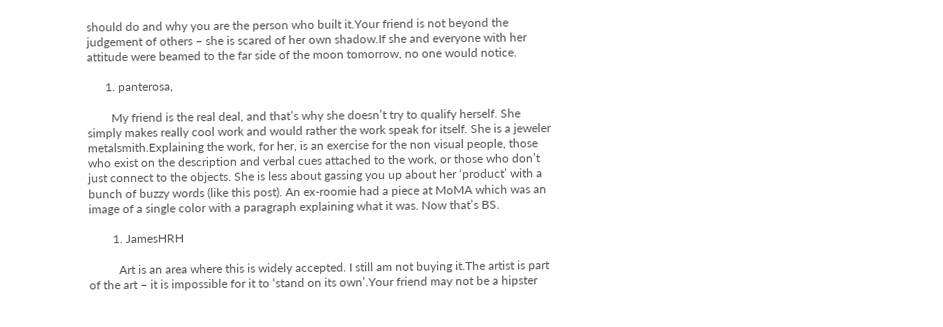should do and why you are the person who built it.Your friend is not beyond the judgement of others – she is scared of her own shadow.If she and everyone with her attitude were beamed to the far side of the moon tomorrow, no one would notice.

      1. panterosa,

        My friend is the real deal, and that’s why she doesn’t try to qualify herself. She simply makes really cool work and would rather the work speak for itself. She is a jeweler metalsmith.Explaining the work, for her, is an exercise for the non visual people, those who exist on the description and verbal cues attached to the work, or those who don’t just connect to the objects. She is less about gassing you up about her ‘product’ with a bunch of buzzy words (like this post). An ex-roomie had a piece at MoMA which was an image of a single color with a paragraph explaining what it was. Now that’s BS.

        1. JamesHRH

          Art is an area where this is widely accepted. I still am not buying it.The artist is part of the art – it is impossible for it to ‘stand on its own’.Your friend may not be a hipster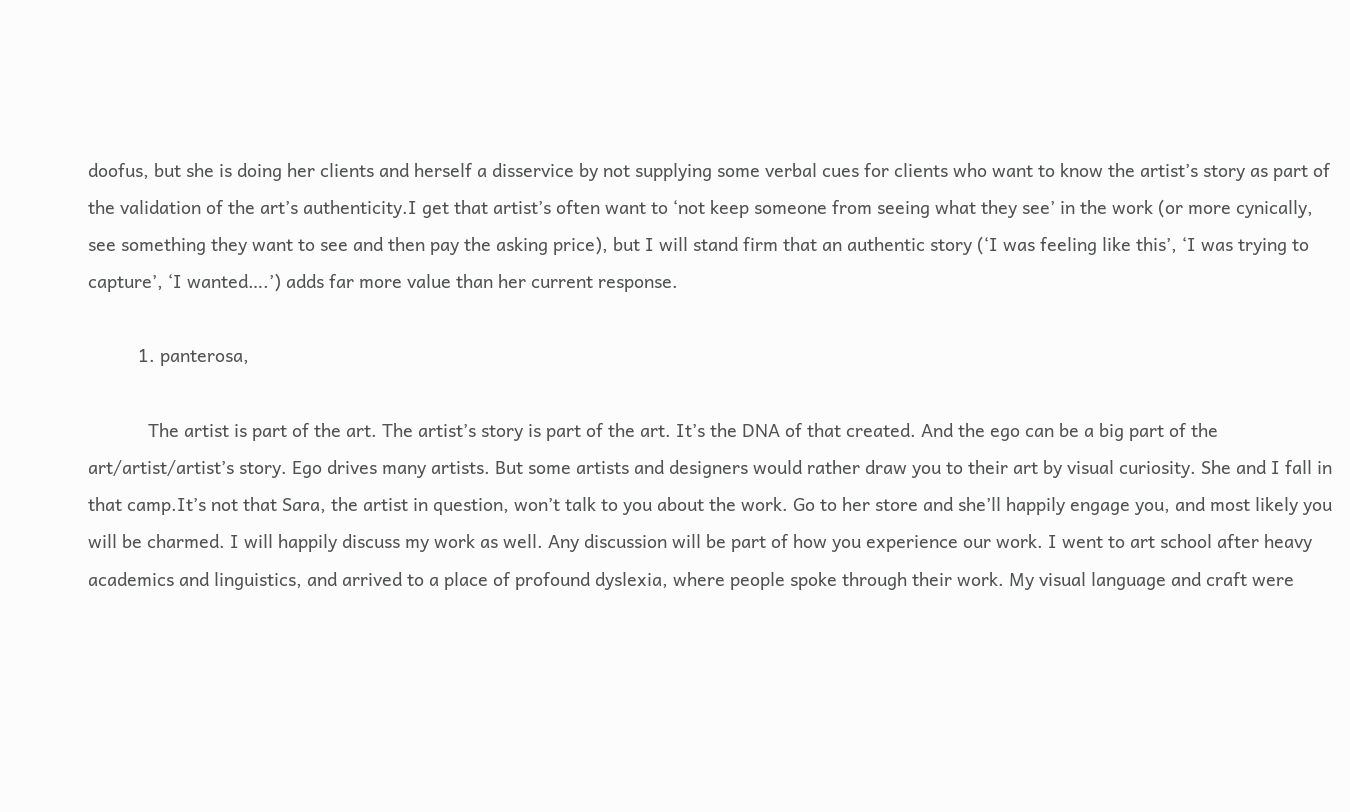doofus, but she is doing her clients and herself a disservice by not supplying some verbal cues for clients who want to know the artist’s story as part of the validation of the art’s authenticity.I get that artist’s often want to ‘not keep someone from seeing what they see’ in the work (or more cynically, see something they want to see and then pay the asking price), but I will stand firm that an authentic story (‘I was feeling like this’, ‘I was trying to capture’, ‘I wanted….’) adds far more value than her current response.

          1. panterosa,

            The artist is part of the art. The artist’s story is part of the art. It’s the DNA of that created. And the ego can be a big part of the art/artist/artist’s story. Ego drives many artists. But some artists and designers would rather draw you to their art by visual curiosity. She and I fall in that camp.It’s not that Sara, the artist in question, won’t talk to you about the work. Go to her store and she’ll happily engage you, and most likely you will be charmed. I will happily discuss my work as well. Any discussion will be part of how you experience our work. I went to art school after heavy academics and linguistics, and arrived to a place of profound dyslexia, where people spoke through their work. My visual language and craft were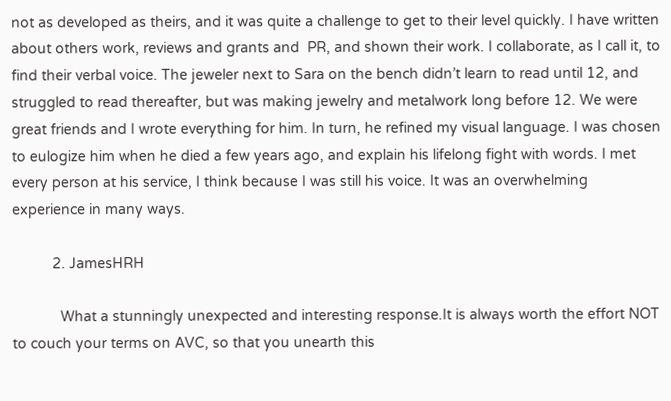not as developed as theirs, and it was quite a challenge to get to their level quickly. I have written about others work, reviews and grants and  PR, and shown their work. I collaborate, as I call it, to find their verbal voice. The jeweler next to Sara on the bench didn’t learn to read until 12, and struggled to read thereafter, but was making jewelry and metalwork long before 12. We were great friends and I wrote everything for him. In turn, he refined my visual language. I was chosen to eulogize him when he died a few years ago, and explain his lifelong fight with words. I met every person at his service, I think because I was still his voice. It was an overwhelming experience in many ways.

          2. JamesHRH

            What a stunningly unexpected and interesting response.It is always worth the effort NOT to couch your terms on AVC, so that you unearth this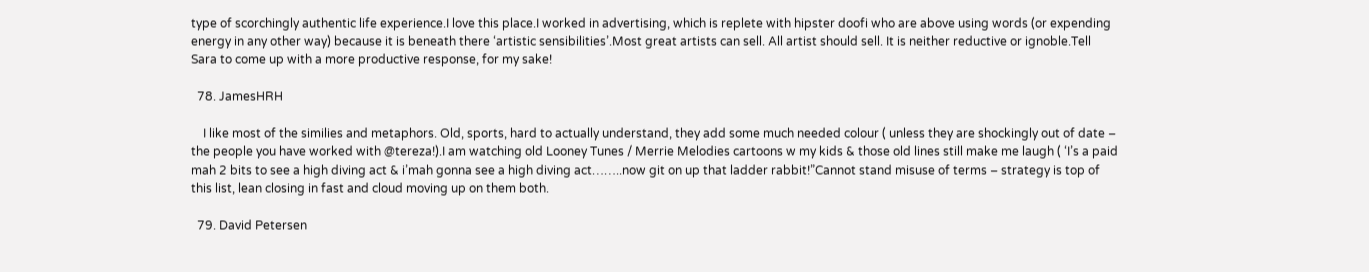type of scorchingly authentic life experience.I love this place.I worked in advertising, which is replete with hipster doofi who are above using words (or expending energy in any other way) because it is beneath there ‘artistic sensibilities’.Most great artists can sell. All artist should sell. It is neither reductive or ignoble.Tell Sara to come up with a more productive response, for my sake!

  78. JamesHRH

    I like most of the similies and metaphors. Old, sports, hard to actually understand, they add some much needed colour ( unless they are shockingly out of date – the people you have worked with @tereza!).I am watching old Looney Tunes / Merrie Melodies cartoons w my kids & those old lines still make me laugh ( ‘I’s a paid mah 2 bits to see a high diving act & i’mah gonna see a high diving act……..now git on up that ladder rabbit!”Cannot stand misuse of terms – strategy is top of this list, lean closing in fast and cloud moving up on them both.

  79. David Petersen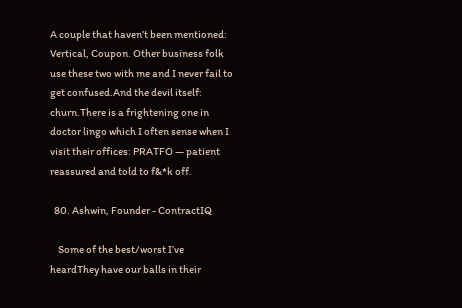A couple that haven’t been mentioned:  Vertical, Coupon. Other business folk use these two with me and I never fail to get confused.And the devil itself: churn.There is a frightening one in doctor lingo which I often sense when I visit their offices: PRATFO — patient reassured and told to f&*k off.

  80. Ashwin, Founder - ContractIQ

    Some of the best/worst I’ve heardThey have our balls in their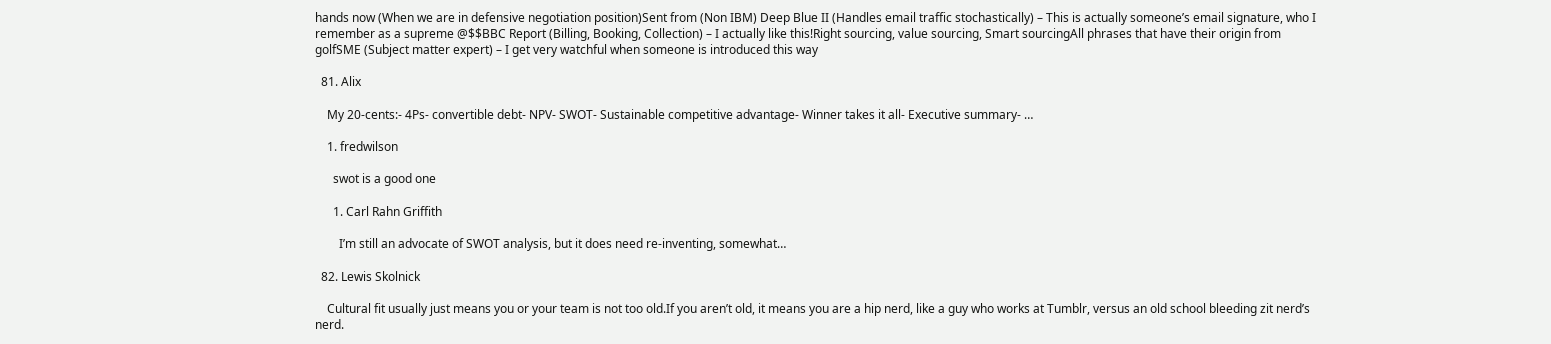hands now (When we are in defensive negotiation position)Sent from (Non IBM) Deep Blue II (Handles email traffic stochastically) – This is actually someone’s email signature, who I remember as a supreme @$$BBC Report (Billing, Booking, Collection) – I actually like this!Right sourcing, value sourcing, Smart sourcingAll phrases that have their origin from golfSME (Subject matter expert) – I get very watchful when someone is introduced this way

  81. Alix

    My 20-cents:- 4Ps- convertible debt- NPV- SWOT- Sustainable competitive advantage- Winner takes it all- Executive summary- …

    1. fredwilson

      swot is a good one

      1. Carl Rahn Griffith

        I’m still an advocate of SWOT analysis, but it does need re-inventing, somewhat…

  82. Lewis Skolnick

    Cultural fit usually just means you or your team is not too old.If you aren’t old, it means you are a hip nerd, like a guy who works at Tumblr, versus an old school bleeding zit nerd’s nerd.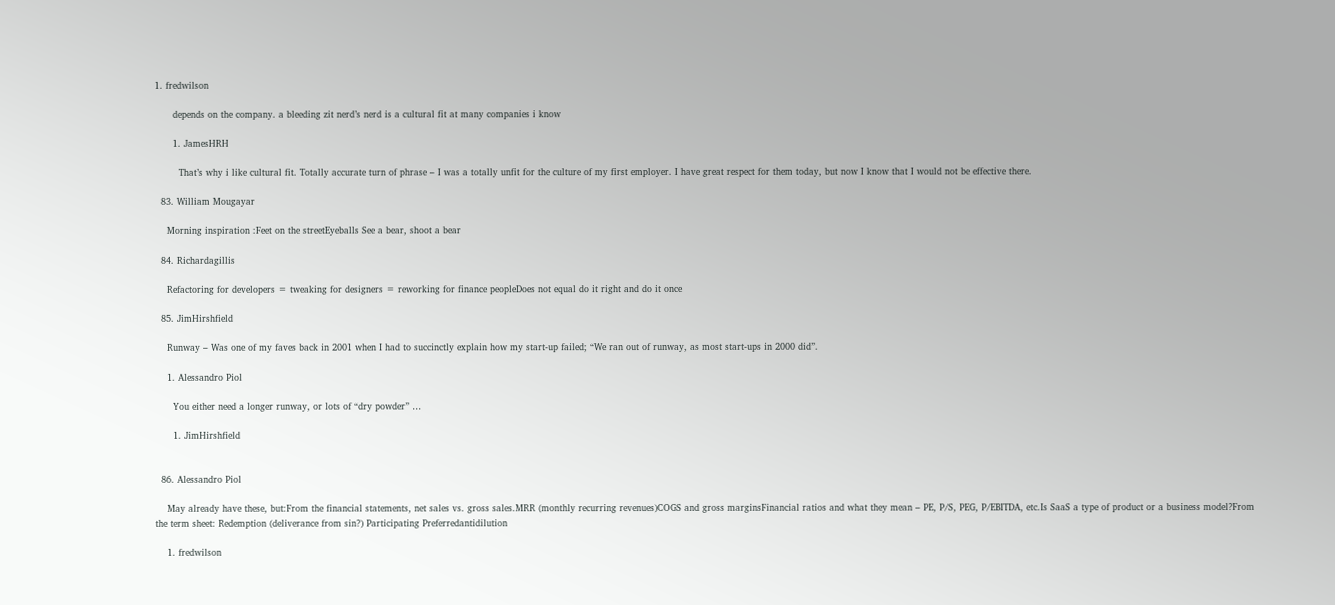1. fredwilson

      depends on the company. a bleeding zit nerd’s nerd is a cultural fit at many companies i know

      1. JamesHRH

        That’s why i like cultural fit. Totally accurate turn of phrase – I was a totally unfit for the culture of my first employer. I have great respect for them today, but now I know that I would not be effective there.

  83. William Mougayar

    Morning inspiration :Feet on the streetEyeballs See a bear, shoot a bear

  84. Richardagillis

    Refactoring for developers = tweaking for designers = reworking for finance peopleDoes not equal do it right and do it once

  85. JimHirshfield

    Runway – Was one of my faves back in 2001 when I had to succinctly explain how my start-up failed; “We ran out of runway, as most start-ups in 2000 did”.

    1. Alessandro Piol

      You either need a longer runway, or lots of “dry powder” …

      1. JimHirshfield


  86. Alessandro Piol

    May already have these, but:From the financial statements, net sales vs. gross sales.MRR (monthly recurring revenues)COGS and gross marginsFinancial ratios and what they mean – PE, P/S, PEG, P/EBITDA, etc.Is SaaS a type of product or a business model?From the term sheet: Redemption (deliverance from sin?) Participating Preferredantidilution

    1. fredwilson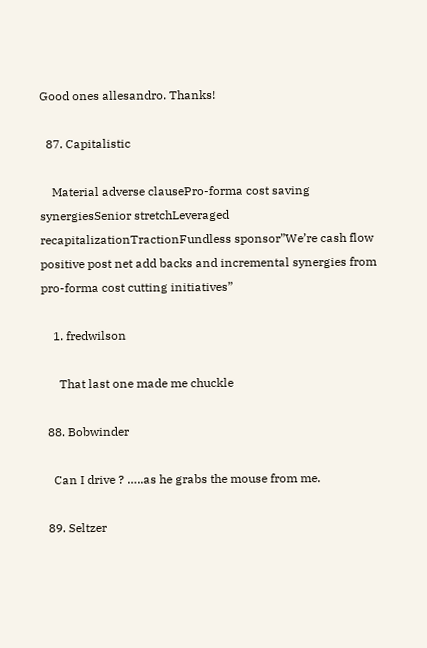Good ones allesandro. Thanks!

  87. Capitalistic

    Material adverse clausePro-forma cost saving synergiesSenior stretchLeveraged recapitalizationTractionFundless sponsor”We’re cash flow positive post net add backs and incremental synergies from pro-forma cost cutting initiatives”

    1. fredwilson

      That last one made me chuckle

  88. Bobwinder

    Can I drive ? …..as he grabs the mouse from me.

  89. Seltzer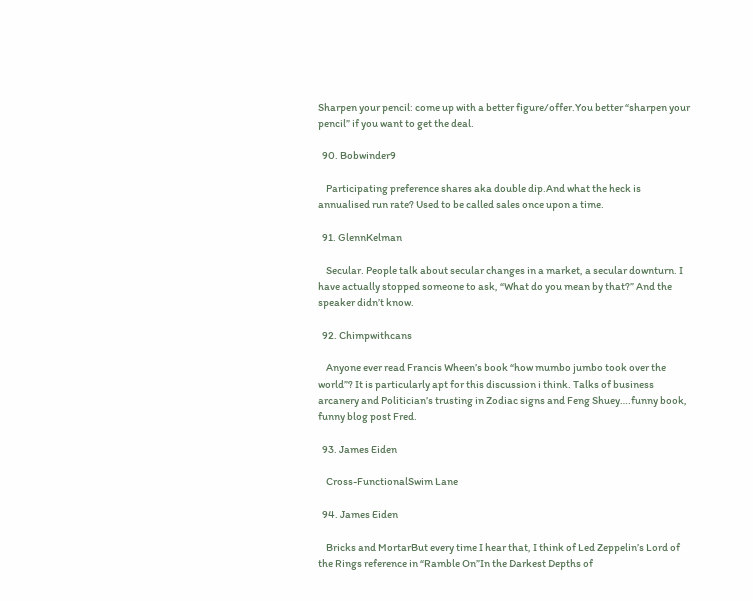Sharpen your pencil: come up with a better figure/offer.You better “sharpen your pencil” if you want to get the deal.

  90. Bobwinder9

    Participating preference shares aka double dip.And what the heck is annualised run rate? Used to be called sales once upon a time.

  91. GlennKelman

    Secular. People talk about secular changes in a market, a secular downturn. I have actually stopped someone to ask, “What do you mean by that?” And the speaker didn’t know.

  92. Chimpwithcans

    Anyone ever read Francis Wheen’s book “how mumbo jumbo took over the world”? It is particularly apt for this discussion i think. Talks of business arcanery and Politician’s trusting in Zodiac signs and Feng Shuey….funny book, funny blog post Fred.

  93. James Eiden

    Cross-FunctionalSwim Lane

  94. James Eiden

    Bricks and MortarBut every time I hear that, I think of Led Zeppelin’s Lord of the Rings reference in “Ramble On”In the Darkest Depths of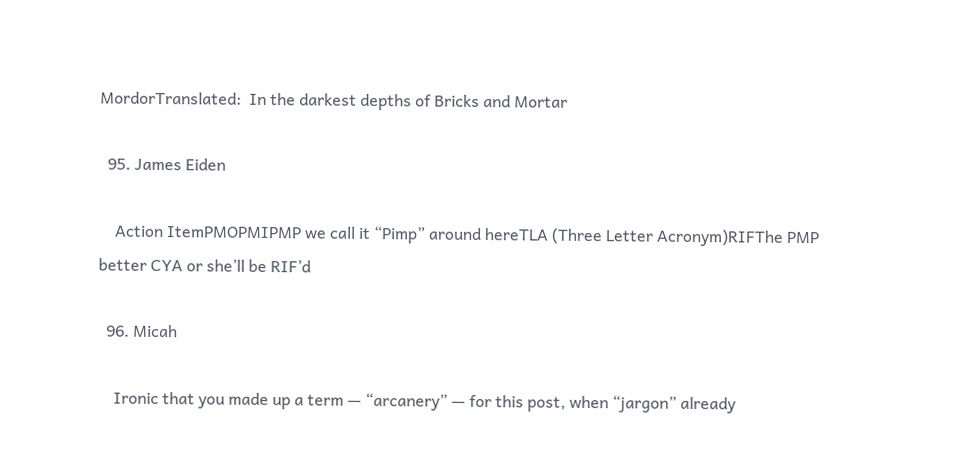MordorTranslated:  In the darkest depths of Bricks and Mortar

  95. James Eiden

    Action ItemPMOPMIPMP we call it “Pimp” around hereTLA (Three Letter Acronym)RIFThe PMP better CYA or she’ll be RIF’d

  96. Micah

    Ironic that you made up a term — “arcanery” — for this post, when “jargon” already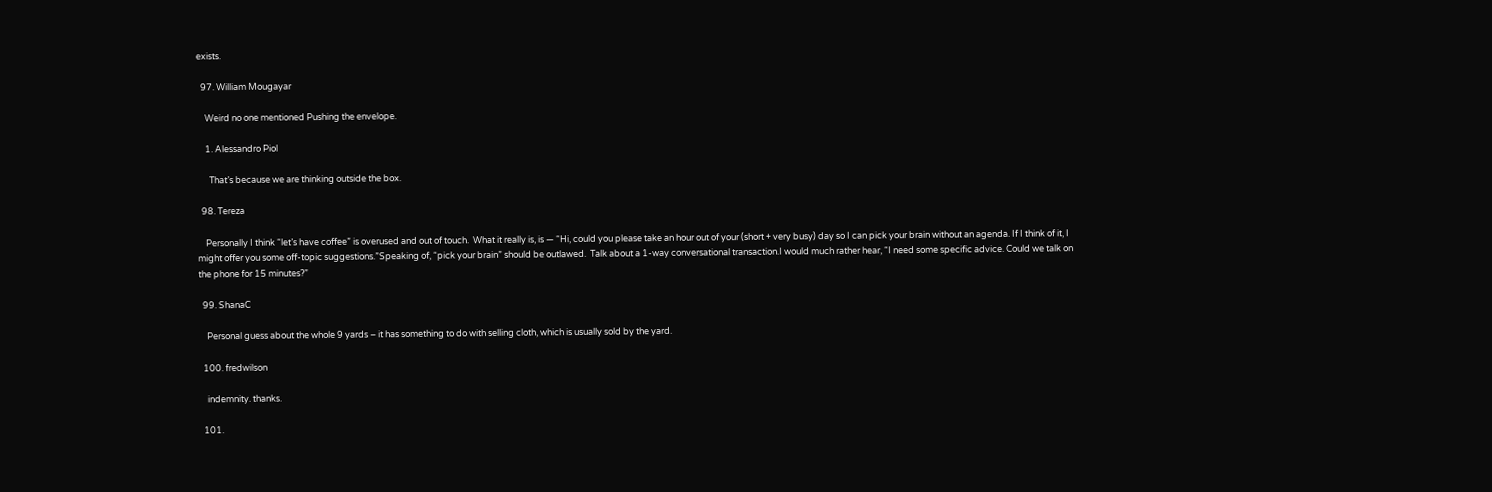exists.

  97. William Mougayar

    Weird no one mentioned Pushing the envelope.

    1. Alessandro Piol

      That’s because we are thinking outside the box.

  98. Tereza

    Personally I think “let’s have coffee” is overused and out of touch.  What it really is, is — “Hi, could you please take an hour out of your (short + very busy) day so I can pick your brain without an agenda. If I think of it, I might offer you some off-topic suggestions.”Speaking of, “pick your brain” should be outlawed.  Talk about a 1-way conversational transaction.I would much rather hear, “I need some specific advice. Could we talk on the phone for 15 minutes?”

  99. ShanaC

    Personal guess about the whole 9 yards – it has something to do with selling cloth, which is usually sold by the yard.

  100. fredwilson

    indemnity. thanks.

  101.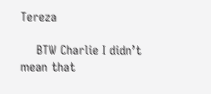Tereza

    BTW Charlie I didn’t mean that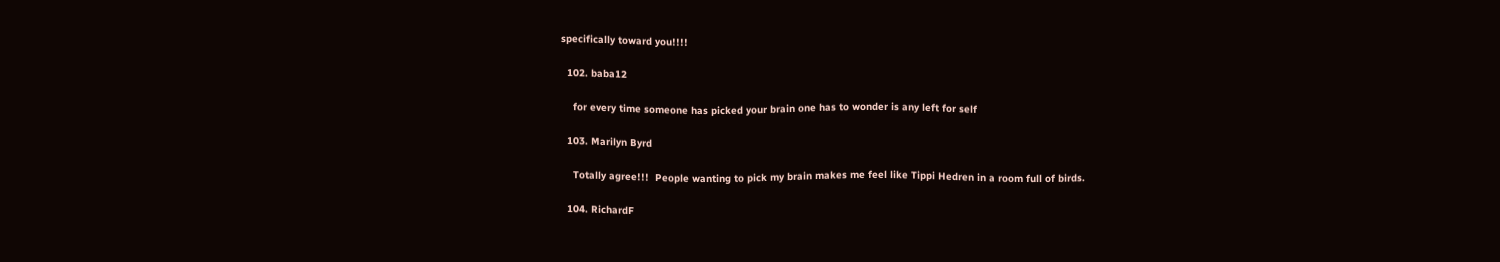specifically toward you!!!!

  102. baba12

    for every time someone has picked your brain one has to wonder is any left for self

  103. Marilyn Byrd

    Totally agree!!!  People wanting to pick my brain makes me feel like Tippi Hedren in a room full of birds.

  104. RichardF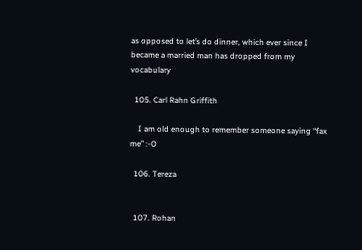as opposed to let’s do dinner, which ever since I became a married man has dropped from my vocabulary

  105. Carl Rahn Griffith

    I am old enough to remember someone saying “fax me” :-O

  106. Tereza


  107. Rohan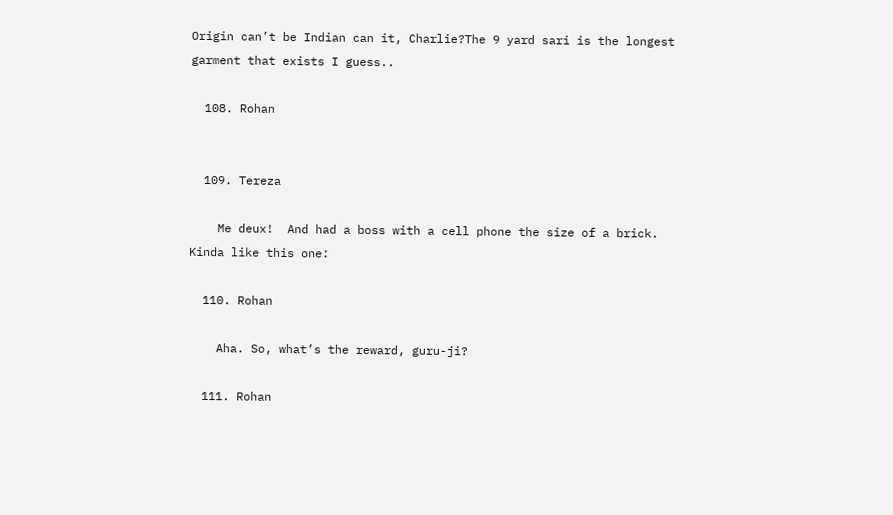Origin can’t be Indian can it, Charlie?The 9 yard sari is the longest garment that exists I guess..

  108. Rohan


  109. Tereza

    Me deux!  And had a boss with a cell phone the size of a brick. Kinda like this one:

  110. Rohan

    Aha. So, what’s the reward, guru-ji?

  111. Rohan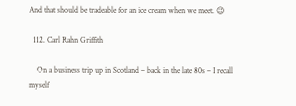And that should be tradeable for an ice cream when we meet. 😉

  112. Carl Rahn Griffith

    On a business trip up in Scotland – back in the late 80s – I recall myself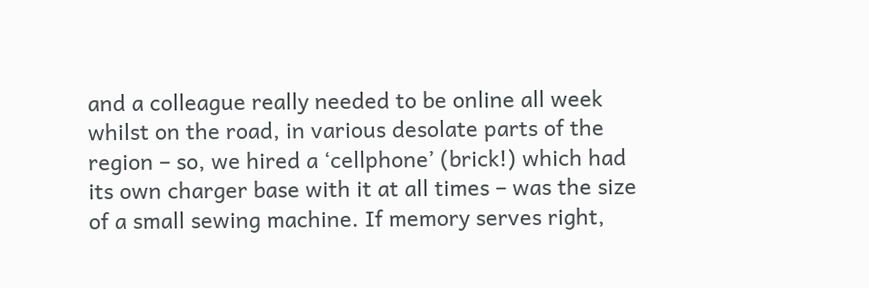and a colleague really needed to be online all week whilst on the road, in various desolate parts of the region – so, we hired a ‘cellphone’ (brick!) which had its own charger base with it at all times – was the size of a small sewing machine. If memory serves right,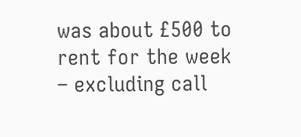was about £500 to rent for the week – excluding call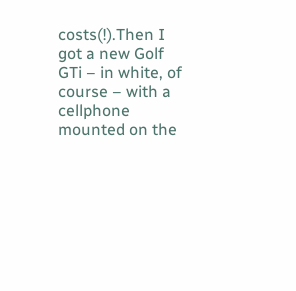costs(!).Then I got a new Golf GTi – in white, of course – with a cellphone mounted on the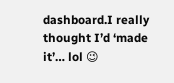dashboard.I really thought I’d ‘made it’… lol 😉